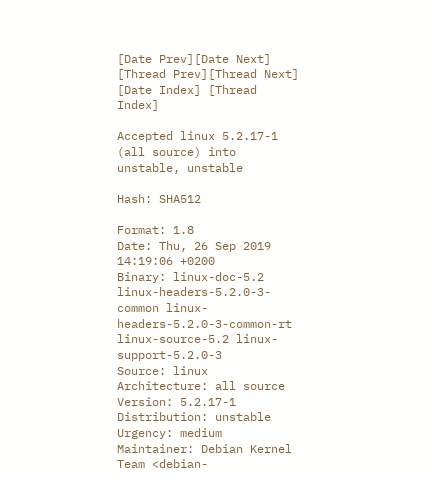[Date Prev][Date Next] [Thread Prev][Thread Next] [Date Index] [Thread Index]

Accepted linux 5.2.17-1 (all source) into unstable, unstable

Hash: SHA512

Format: 1.8
Date: Thu, 26 Sep 2019 14:19:06 +0200
Binary: linux-doc-5.2 linux-headers-5.2.0-3-common linux-headers-5.2.0-3-common-rt linux-source-5.2 linux-support-5.2.0-3
Source: linux
Architecture: all source
Version: 5.2.17-1
Distribution: unstable
Urgency: medium
Maintainer: Debian Kernel Team <debian-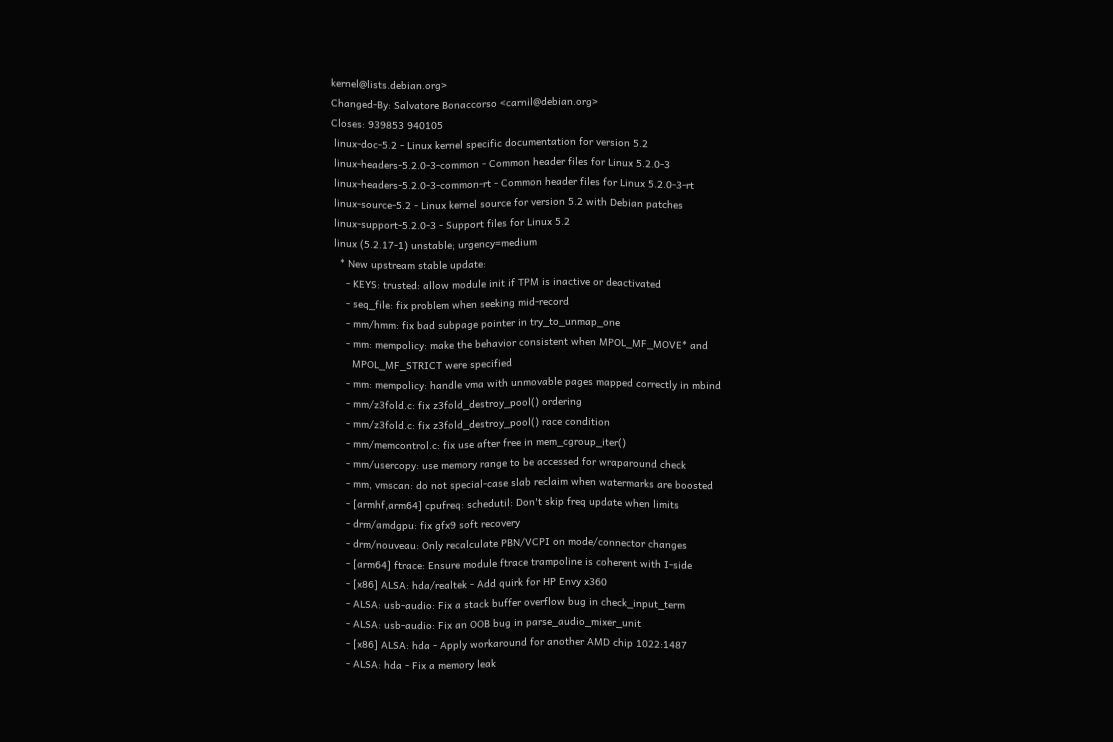kernel@lists.debian.org>
Changed-By: Salvatore Bonaccorso <carnil@debian.org>
Closes: 939853 940105
 linux-doc-5.2 - Linux kernel specific documentation for version 5.2
 linux-headers-5.2.0-3-common - Common header files for Linux 5.2.0-3
 linux-headers-5.2.0-3-common-rt - Common header files for Linux 5.2.0-3-rt
 linux-source-5.2 - Linux kernel source for version 5.2 with Debian patches
 linux-support-5.2.0-3 - Support files for Linux 5.2
 linux (5.2.17-1) unstable; urgency=medium
   * New upstream stable update:
     - KEYS: trusted: allow module init if TPM is inactive or deactivated
     - seq_file: fix problem when seeking mid-record
     - mm/hmm: fix bad subpage pointer in try_to_unmap_one
     - mm: mempolicy: make the behavior consistent when MPOL_MF_MOVE* and
       MPOL_MF_STRICT were specified
     - mm: mempolicy: handle vma with unmovable pages mapped correctly in mbind
     - mm/z3fold.c: fix z3fold_destroy_pool() ordering
     - mm/z3fold.c: fix z3fold_destroy_pool() race condition
     - mm/memcontrol.c: fix use after free in mem_cgroup_iter()
     - mm/usercopy: use memory range to be accessed for wraparound check
     - mm, vmscan: do not special-case slab reclaim when watermarks are boosted
     - [armhf,arm64] cpufreq: schedutil: Don't skip freq update when limits
     - drm/amdgpu: fix gfx9 soft recovery
     - drm/nouveau: Only recalculate PBN/VCPI on mode/connector changes
     - [arm64] ftrace: Ensure module ftrace trampoline is coherent with I-side
     - [x86] ALSA: hda/realtek - Add quirk for HP Envy x360
     - ALSA: usb-audio: Fix a stack buffer overflow bug in check_input_term
     - ALSA: usb-audio: Fix an OOB bug in parse_audio_mixer_unit
     - [x86] ALSA: hda - Apply workaround for another AMD chip 1022:1487
     - ALSA: hda - Fix a memory leak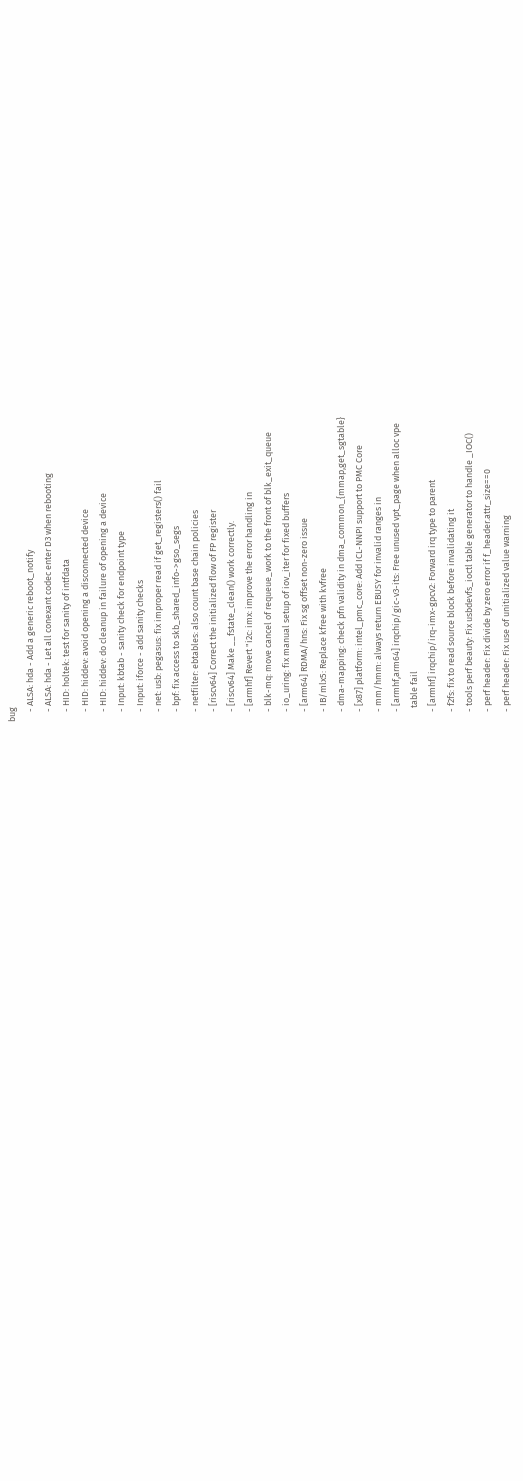bug
     - ALSA: hda - Add a generic reboot_notify
     - ALSA: hda - Let all conexant codec enter D3 when rebooting
     - HID: holtek: test for sanity of intfdata
     - HID: hiddev: avoid opening a disconnected device
     - HID: hiddev: do cleanup in failure of opening a device
     - Input: kbtab - sanity check for endpoint type
     - Input: iforce - add sanity checks
     - net: usb: pegasus: fix improper read if get_registers() fail
     - bpf: fix access to skb_shared_info->gso_segs
     - netfilter: ebtables: also count base chain policies
     - [riscv64] Correct the initialized flow of FP register
     - [riscv64] Make __fstate_clean() work correctly.
     - [armhf] Revert "i2c: imx: improve the error handling in
     - blk-mq: move cancel of requeue_work to the front of blk_exit_queue
     - io_uring: fix manual setup of iov_iter for fixed buffers
     - [arm64] RDMA/hns: Fix sg offset non-zero issue
     - IB/mlx5: Replace kfree with kvfree
     - dma-mapping: check pfn validity in dma_common_{mmap,get_sgtable}
     - [x87] platform: intel_pmc_core: Add ICL-NNPI support to PMC Core
     - mm/hmm: always return EBUSY for invalid ranges in
     - [armhf,arm64] irqchip/gic-v3-its: Free unused vpt_page when alloc vpe
       table fail
     - [armhf] irqchip/irq-imx-gpcv2: Forward irq type to parent
     - f2fs: fix to read source block before invalidating it
     - tools perf beauty: Fix usbdevfs_ioctl table generator to handle _IOC()
     - perf header: Fix divide by zero error if f_header.attr_size==0
     - perf header: Fix use of unitialized value warning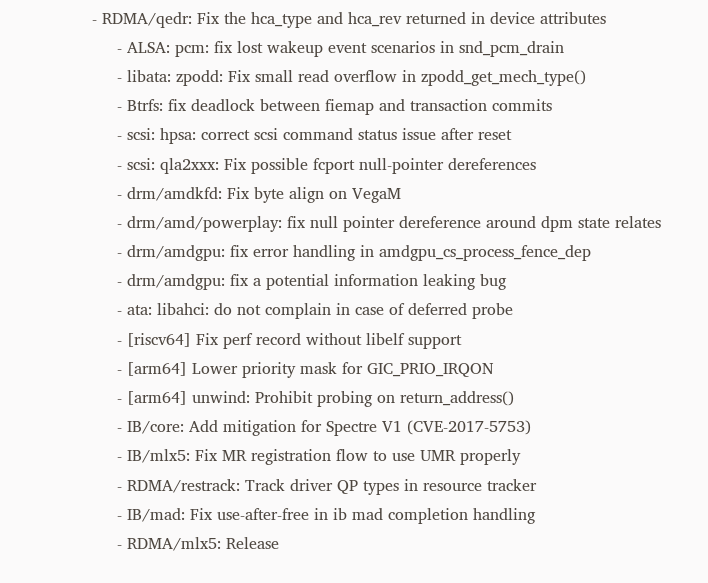- RDMA/qedr: Fix the hca_type and hca_rev returned in device attributes
     - ALSA: pcm: fix lost wakeup event scenarios in snd_pcm_drain
     - libata: zpodd: Fix small read overflow in zpodd_get_mech_type()
     - Btrfs: fix deadlock between fiemap and transaction commits
     - scsi: hpsa: correct scsi command status issue after reset
     - scsi: qla2xxx: Fix possible fcport null-pointer dereferences
     - drm/amdkfd: Fix byte align on VegaM
     - drm/amd/powerplay: fix null pointer dereference around dpm state relates
     - drm/amdgpu: fix error handling in amdgpu_cs_process_fence_dep
     - drm/amdgpu: fix a potential information leaking bug
     - ata: libahci: do not complain in case of deferred probe
     - [riscv64] Fix perf record without libelf support
     - [arm64] Lower priority mask for GIC_PRIO_IRQON
     - [arm64] unwind: Prohibit probing on return_address()
     - IB/core: Add mitigation for Spectre V1 (CVE-2017-5753)
     - IB/mlx5: Fix MR registration flow to use UMR properly
     - RDMA/restrack: Track driver QP types in resource tracker
     - IB/mad: Fix use-after-free in ib mad completion handling
     - RDMA/mlx5: Release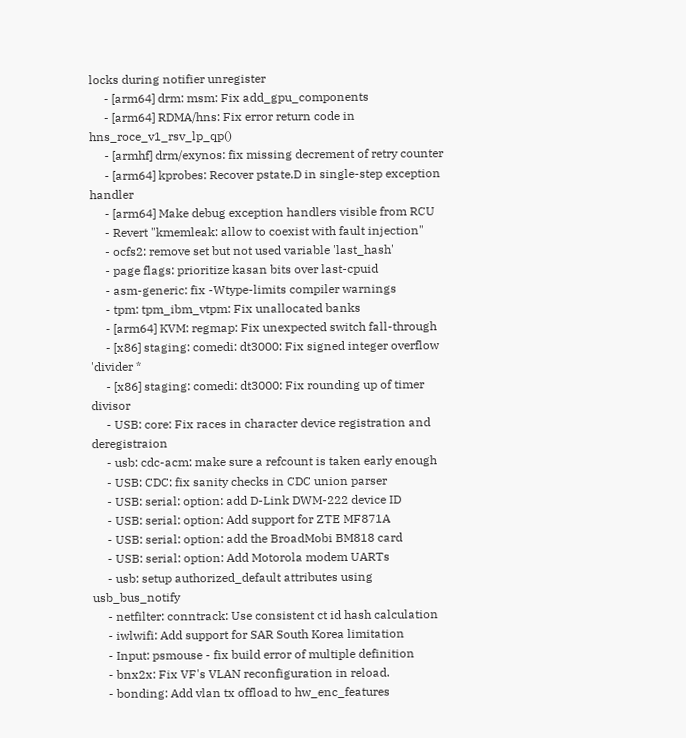locks during notifier unregister
     - [arm64] drm: msm: Fix add_gpu_components
     - [arm64] RDMA/hns: Fix error return code in hns_roce_v1_rsv_lp_qp()
     - [armhf] drm/exynos: fix missing decrement of retry counter
     - [arm64] kprobes: Recover pstate.D in single-step exception handler
     - [arm64] Make debug exception handlers visible from RCU
     - Revert "kmemleak: allow to coexist with fault injection"
     - ocfs2: remove set but not used variable 'last_hash'
     - page flags: prioritize kasan bits over last-cpuid
     - asm-generic: fix -Wtype-limits compiler warnings
     - tpm: tpm_ibm_vtpm: Fix unallocated banks
     - [arm64] KVM: regmap: Fix unexpected switch fall-through
     - [x86] staging: comedi: dt3000: Fix signed integer overflow 'divider *
     - [x86] staging: comedi: dt3000: Fix rounding up of timer divisor
     - USB: core: Fix races in character device registration and deregistraion
     - usb: cdc-acm: make sure a refcount is taken early enough
     - USB: CDC: fix sanity checks in CDC union parser
     - USB: serial: option: add D-Link DWM-222 device ID
     - USB: serial: option: Add support for ZTE MF871A
     - USB: serial: option: add the BroadMobi BM818 card
     - USB: serial: option: Add Motorola modem UARTs
     - usb: setup authorized_default attributes using usb_bus_notify
     - netfilter: conntrack: Use consistent ct id hash calculation
     - iwlwifi: Add support for SAR South Korea limitation
     - Input: psmouse - fix build error of multiple definition
     - bnx2x: Fix VF's VLAN reconfiguration in reload.
     - bonding: Add vlan tx offload to hw_enc_features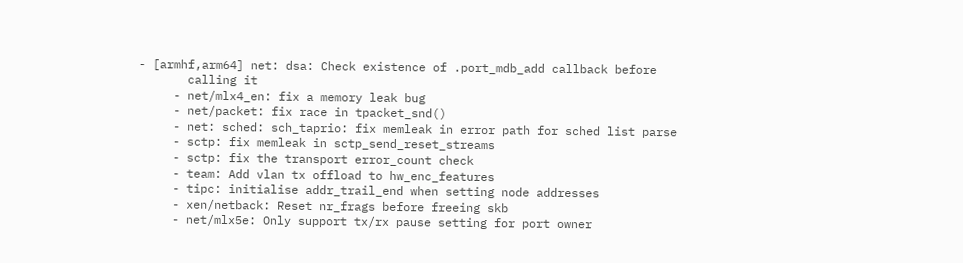- [armhf,arm64] net: dsa: Check existence of .port_mdb_add callback before
       calling it
     - net/mlx4_en: fix a memory leak bug
     - net/packet: fix race in tpacket_snd()
     - net: sched: sch_taprio: fix memleak in error path for sched list parse
     - sctp: fix memleak in sctp_send_reset_streams
     - sctp: fix the transport error_count check
     - team: Add vlan tx offload to hw_enc_features
     - tipc: initialise addr_trail_end when setting node addresses
     - xen/netback: Reset nr_frags before freeing skb
     - net/mlx5e: Only support tx/rx pause setting for port owner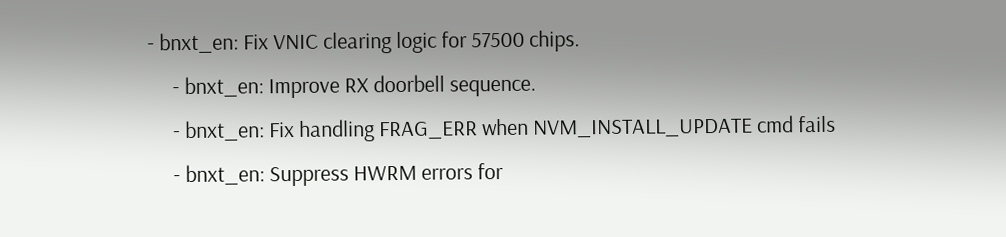- bnxt_en: Fix VNIC clearing logic for 57500 chips.
     - bnxt_en: Improve RX doorbell sequence.
     - bnxt_en: Fix handling FRAG_ERR when NVM_INSTALL_UPDATE cmd fails
     - bnxt_en: Suppress HWRM errors for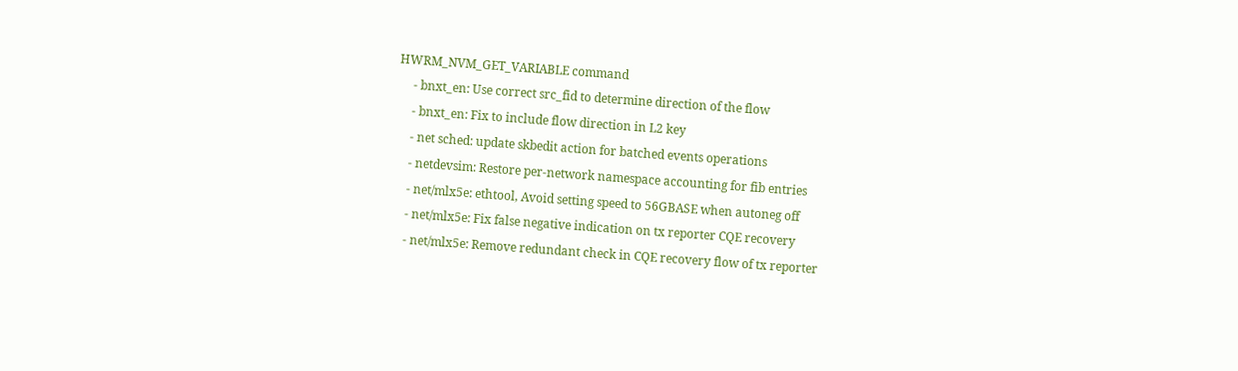HWRM_NVM_GET_VARIABLE command
     - bnxt_en: Use correct src_fid to determine direction of the flow
     - bnxt_en: Fix to include flow direction in L2 key
     - net sched: update skbedit action for batched events operations
     - netdevsim: Restore per-network namespace accounting for fib entries
     - net/mlx5e: ethtool, Avoid setting speed to 56GBASE when autoneg off
     - net/mlx5e: Fix false negative indication on tx reporter CQE recovery
     - net/mlx5e: Remove redundant check in CQE recovery flow of tx reporter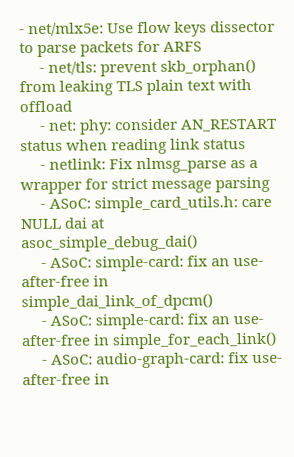- net/mlx5e: Use flow keys dissector to parse packets for ARFS
     - net/tls: prevent skb_orphan() from leaking TLS plain text with offload
     - net: phy: consider AN_RESTART status when reading link status
     - netlink: Fix nlmsg_parse as a wrapper for strict message parsing
     - ASoC: simple_card_utils.h: care NULL dai at asoc_simple_debug_dai()
     - ASoC: simple-card: fix an use-after-free in simple_dai_link_of_dpcm()
     - ASoC: simple-card: fix an use-after-free in simple_for_each_link()
     - ASoC: audio-graph-card: fix use-after-free in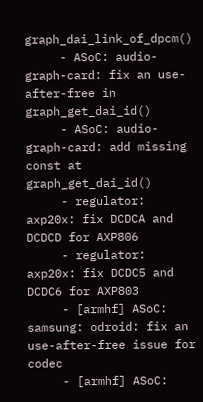graph_dai_link_of_dpcm()
     - ASoC: audio-graph-card: fix an use-after-free in graph_get_dai_id()
     - ASoC: audio-graph-card: add missing const at graph_get_dai_id()
     - regulator: axp20x: fix DCDCA and DCDCD for AXP806
     - regulator: axp20x: fix DCDC5 and DCDC6 for AXP803
     - [armhf] ASoC: samsung: odroid: fix an use-after-free issue for codec
     - [armhf] ASoC: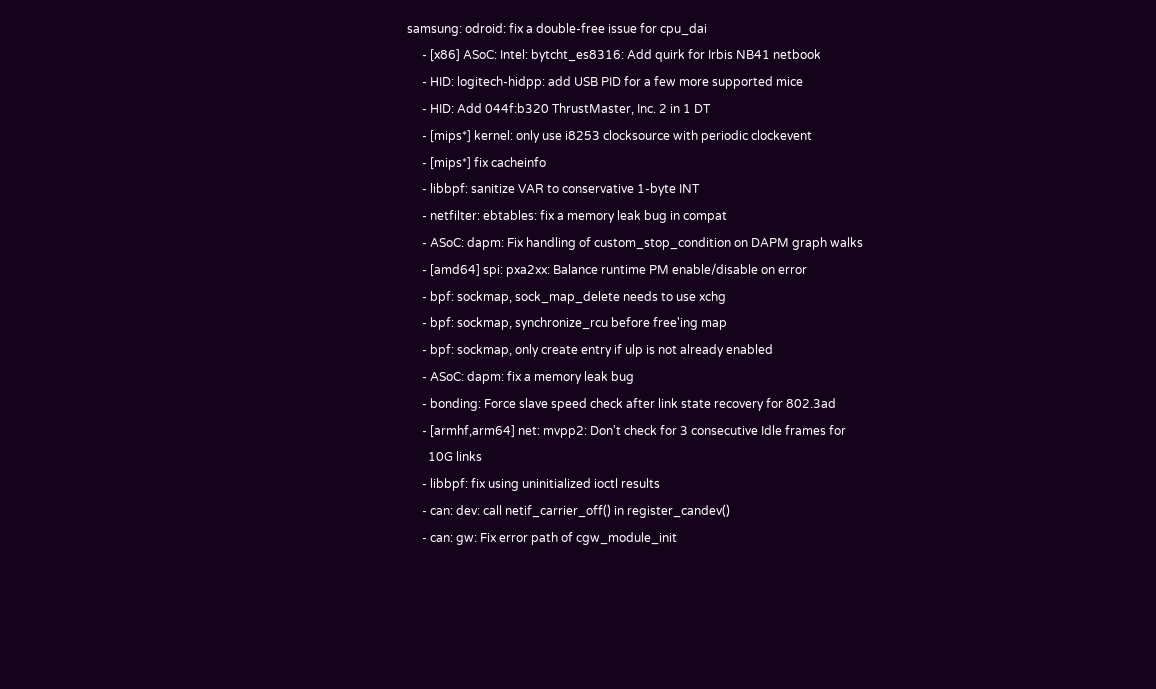samsung: odroid: fix a double-free issue for cpu_dai
     - [x86] ASoC: Intel: bytcht_es8316: Add quirk for Irbis NB41 netbook
     - HID: logitech-hidpp: add USB PID for a few more supported mice
     - HID: Add 044f:b320 ThrustMaster, Inc. 2 in 1 DT
     - [mips*] kernel: only use i8253 clocksource with periodic clockevent
     - [mips*] fix cacheinfo
     - libbpf: sanitize VAR to conservative 1-byte INT
     - netfilter: ebtables: fix a memory leak bug in compat
     - ASoC: dapm: Fix handling of custom_stop_condition on DAPM graph walks
     - [amd64] spi: pxa2xx: Balance runtime PM enable/disable on error
     - bpf: sockmap, sock_map_delete needs to use xchg
     - bpf: sockmap, synchronize_rcu before free'ing map
     - bpf: sockmap, only create entry if ulp is not already enabled
     - ASoC: dapm: fix a memory leak bug
     - bonding: Force slave speed check after link state recovery for 802.3ad
     - [armhf,arm64] net: mvpp2: Don't check for 3 consecutive Idle frames for
       10G links
     - libbpf: fix using uninitialized ioctl results
     - can: dev: call netif_carrier_off() in register_candev()
     - can: gw: Fix error path of cgw_module_init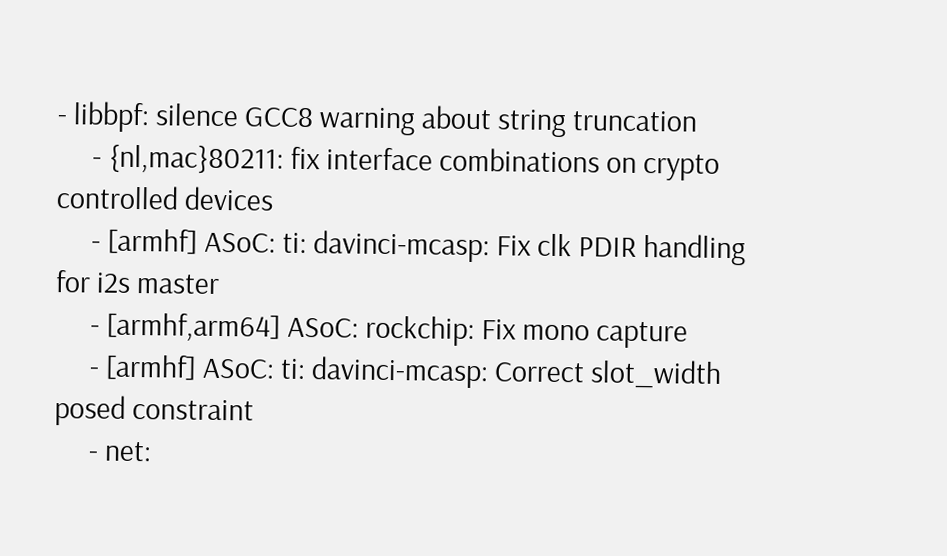- libbpf: silence GCC8 warning about string truncation
     - {nl,mac}80211: fix interface combinations on crypto controlled devices
     - [armhf] ASoC: ti: davinci-mcasp: Fix clk PDIR handling for i2s master
     - [armhf,arm64] ASoC: rockchip: Fix mono capture
     - [armhf] ASoC: ti: davinci-mcasp: Correct slot_width posed constraint
     - net: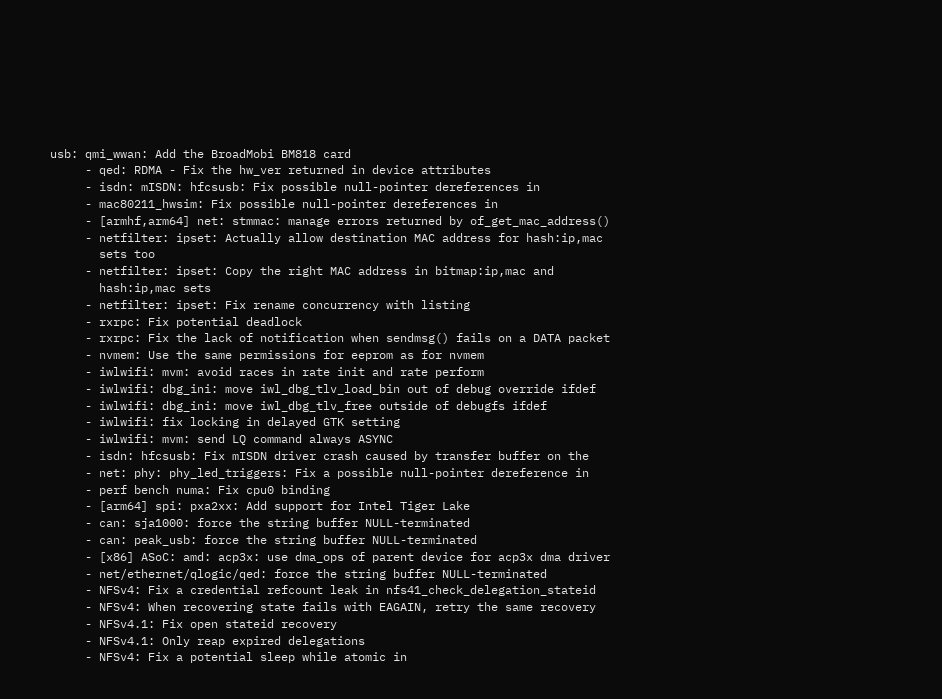usb: qmi_wwan: Add the BroadMobi BM818 card
     - qed: RDMA - Fix the hw_ver returned in device attributes
     - isdn: mISDN: hfcsusb: Fix possible null-pointer dereferences in
     - mac80211_hwsim: Fix possible null-pointer dereferences in
     - [armhf,arm64] net: stmmac: manage errors returned by of_get_mac_address()
     - netfilter: ipset: Actually allow destination MAC address for hash:ip,mac
       sets too
     - netfilter: ipset: Copy the right MAC address in bitmap:ip,mac and
       hash:ip,mac sets
     - netfilter: ipset: Fix rename concurrency with listing
     - rxrpc: Fix potential deadlock
     - rxrpc: Fix the lack of notification when sendmsg() fails on a DATA packet
     - nvmem: Use the same permissions for eeprom as for nvmem
     - iwlwifi: mvm: avoid races in rate init and rate perform
     - iwlwifi: dbg_ini: move iwl_dbg_tlv_load_bin out of debug override ifdef
     - iwlwifi: dbg_ini: move iwl_dbg_tlv_free outside of debugfs ifdef
     - iwlwifi: fix locking in delayed GTK setting
     - iwlwifi: mvm: send LQ command always ASYNC
     - isdn: hfcsusb: Fix mISDN driver crash caused by transfer buffer on the
     - net: phy: phy_led_triggers: Fix a possible null-pointer dereference in
     - perf bench numa: Fix cpu0 binding
     - [arm64] spi: pxa2xx: Add support for Intel Tiger Lake
     - can: sja1000: force the string buffer NULL-terminated
     - can: peak_usb: force the string buffer NULL-terminated
     - [x86] ASoC: amd: acp3x: use dma_ops of parent device for acp3x dma driver
     - net/ethernet/qlogic/qed: force the string buffer NULL-terminated
     - NFSv4: Fix a credential refcount leak in nfs41_check_delegation_stateid
     - NFSv4: When recovering state fails with EAGAIN, retry the same recovery
     - NFSv4.1: Fix open stateid recovery
     - NFSv4.1: Only reap expired delegations
     - NFSv4: Fix a potential sleep while atomic in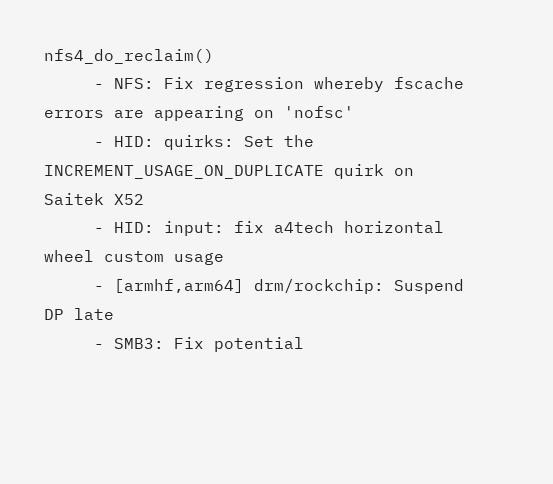nfs4_do_reclaim()
     - NFS: Fix regression whereby fscache errors are appearing on 'nofsc'
     - HID: quirks: Set the INCREMENT_USAGE_ON_DUPLICATE quirk on Saitek X52
     - HID: input: fix a4tech horizontal wheel custom usage
     - [armhf,arm64] drm/rockchip: Suspend DP late
     - SMB3: Fix potential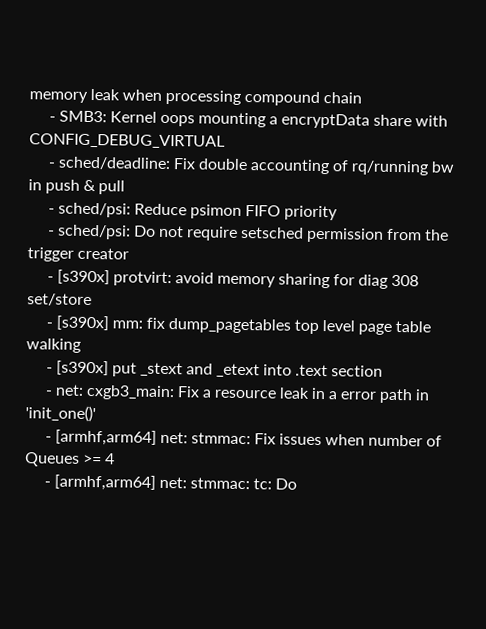memory leak when processing compound chain
     - SMB3: Kernel oops mounting a encryptData share with CONFIG_DEBUG_VIRTUAL
     - sched/deadline: Fix double accounting of rq/running bw in push & pull
     - sched/psi: Reduce psimon FIFO priority
     - sched/psi: Do not require setsched permission from the trigger creator
     - [s390x] protvirt: avoid memory sharing for diag 308 set/store
     - [s390x] mm: fix dump_pagetables top level page table walking
     - [s390x] put _stext and _etext into .text section
     - net: cxgb3_main: Fix a resource leak in a error path in 'init_one()'
     - [armhf,arm64] net: stmmac: Fix issues when number of Queues >= 4
     - [armhf,arm64] net: stmmac: tc: Do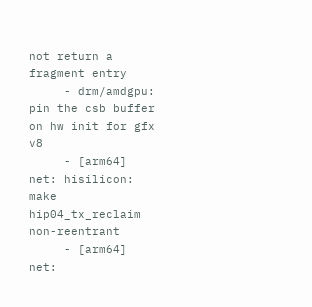not return a fragment entry
     - drm/amdgpu: pin the csb buffer on hw init for gfx v8
     - [arm64] net: hisilicon: make hip04_tx_reclaim non-reentrant
     - [arm64] net: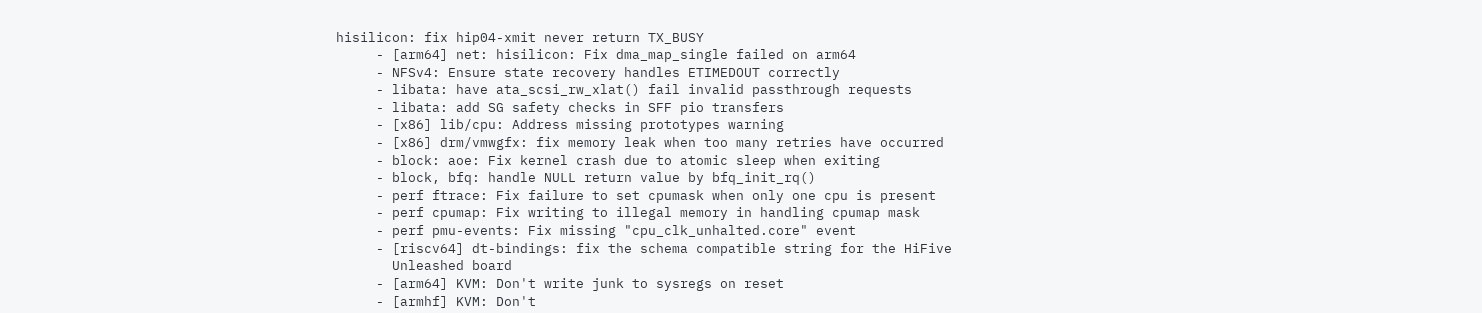hisilicon: fix hip04-xmit never return TX_BUSY
     - [arm64] net: hisilicon: Fix dma_map_single failed on arm64
     - NFSv4: Ensure state recovery handles ETIMEDOUT correctly
     - libata: have ata_scsi_rw_xlat() fail invalid passthrough requests
     - libata: add SG safety checks in SFF pio transfers
     - [x86] lib/cpu: Address missing prototypes warning
     - [x86] drm/vmwgfx: fix memory leak when too many retries have occurred
     - block: aoe: Fix kernel crash due to atomic sleep when exiting
     - block, bfq: handle NULL return value by bfq_init_rq()
     - perf ftrace: Fix failure to set cpumask when only one cpu is present
     - perf cpumap: Fix writing to illegal memory in handling cpumap mask
     - perf pmu-events: Fix missing "cpu_clk_unhalted.core" event
     - [riscv64] dt-bindings: fix the schema compatible string for the HiFive
       Unleashed board
     - [arm64] KVM: Don't write junk to sysregs on reset
     - [armhf] KVM: Don't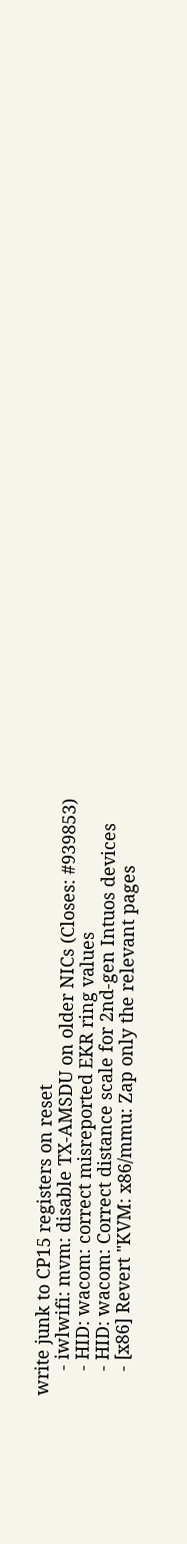write junk to CP15 registers on reset
     - iwlwifi: mvm: disable TX-AMSDU on older NICs (Closes: #939853)
     - HID: wacom: correct misreported EKR ring values
     - HID: wacom: Correct distance scale for 2nd-gen Intuos devices
     - [x86] Revert "KVM: x86/mmu: Zap only the relevant pages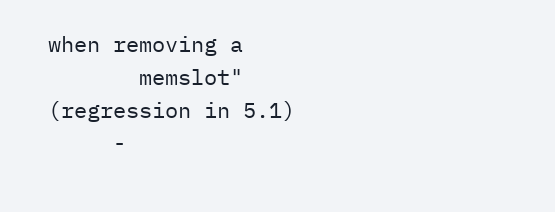when removing a
       memslot" (regression in 5.1)
     -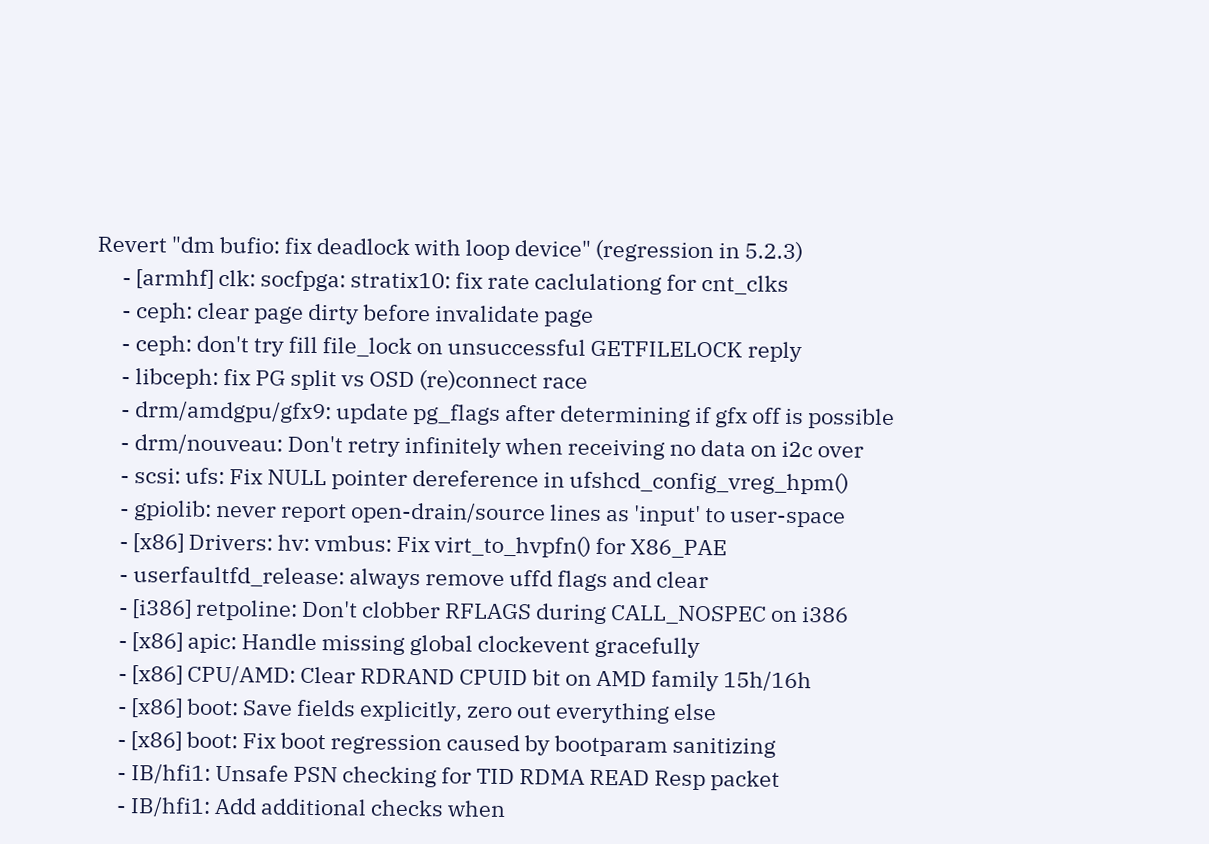Revert "dm bufio: fix deadlock with loop device" (regression in 5.2.3)
     - [armhf] clk: socfpga: stratix10: fix rate caclulationg for cnt_clks
     - ceph: clear page dirty before invalidate page
     - ceph: don't try fill file_lock on unsuccessful GETFILELOCK reply
     - libceph: fix PG split vs OSD (re)connect race
     - drm/amdgpu/gfx9: update pg_flags after determining if gfx off is possible
     - drm/nouveau: Don't retry infinitely when receiving no data on i2c over
     - scsi: ufs: Fix NULL pointer dereference in ufshcd_config_vreg_hpm()
     - gpiolib: never report open-drain/source lines as 'input' to user-space
     - [x86] Drivers: hv: vmbus: Fix virt_to_hvpfn() for X86_PAE
     - userfaultfd_release: always remove uffd flags and clear
     - [i386] retpoline: Don't clobber RFLAGS during CALL_NOSPEC on i386
     - [x86] apic: Handle missing global clockevent gracefully
     - [x86] CPU/AMD: Clear RDRAND CPUID bit on AMD family 15h/16h
     - [x86] boot: Save fields explicitly, zero out everything else
     - [x86] boot: Fix boot regression caused by bootparam sanitizing
     - IB/hfi1: Unsafe PSN checking for TID RDMA READ Resp packet
     - IB/hfi1: Add additional checks when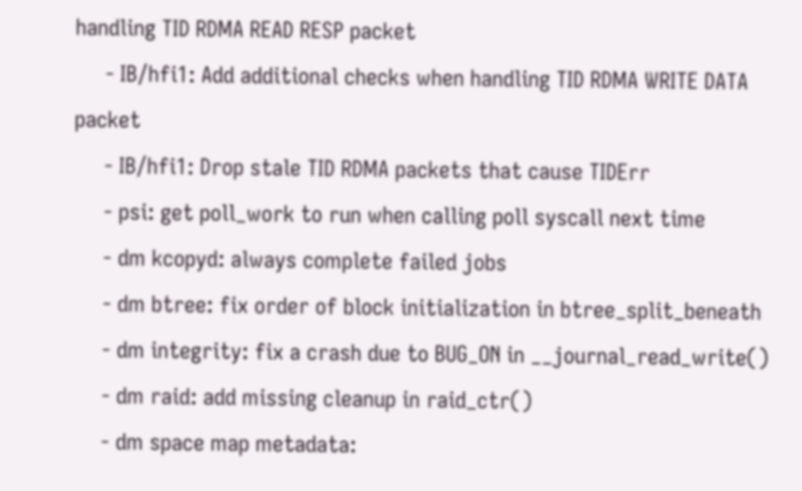handling TID RDMA READ RESP packet
     - IB/hfi1: Add additional checks when handling TID RDMA WRITE DATA packet
     - IB/hfi1: Drop stale TID RDMA packets that cause TIDErr
     - psi: get poll_work to run when calling poll syscall next time
     - dm kcopyd: always complete failed jobs
     - dm btree: fix order of block initialization in btree_split_beneath
     - dm integrity: fix a crash due to BUG_ON in __journal_read_write()
     - dm raid: add missing cleanup in raid_ctr()
     - dm space map metadata: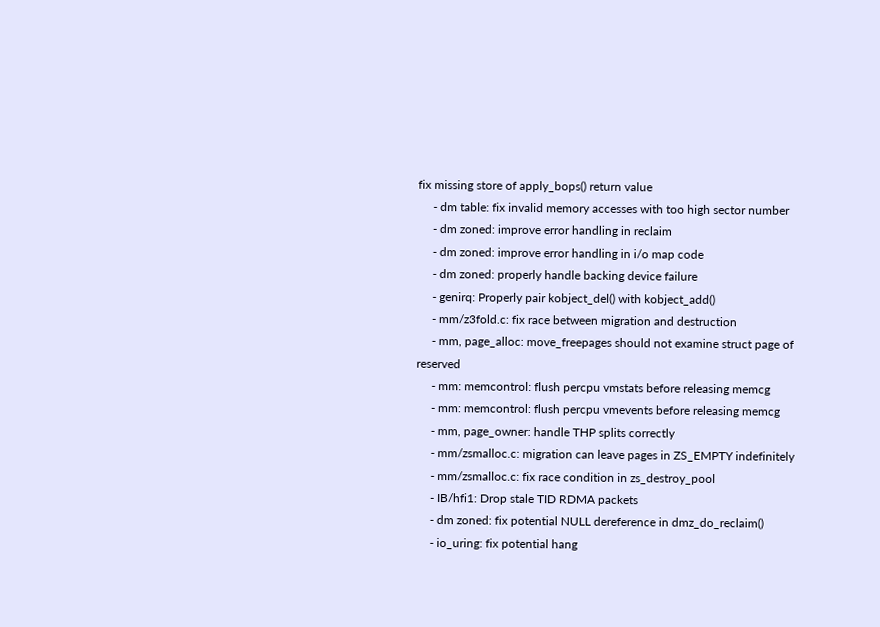fix missing store of apply_bops() return value
     - dm table: fix invalid memory accesses with too high sector number
     - dm zoned: improve error handling in reclaim
     - dm zoned: improve error handling in i/o map code
     - dm zoned: properly handle backing device failure
     - genirq: Properly pair kobject_del() with kobject_add()
     - mm/z3fold.c: fix race between migration and destruction
     - mm, page_alloc: move_freepages should not examine struct page of reserved
     - mm: memcontrol: flush percpu vmstats before releasing memcg
     - mm: memcontrol: flush percpu vmevents before releasing memcg
     - mm, page_owner: handle THP splits correctly
     - mm/zsmalloc.c: migration can leave pages in ZS_EMPTY indefinitely
     - mm/zsmalloc.c: fix race condition in zs_destroy_pool
     - IB/hfi1: Drop stale TID RDMA packets
     - dm zoned: fix potential NULL dereference in dmz_do_reclaim()
     - io_uring: fix potential hang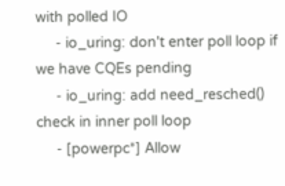with polled IO
     - io_uring: don't enter poll loop if we have CQEs pending
     - io_uring: add need_resched() check in inner poll loop
     - [powerpc*] Allow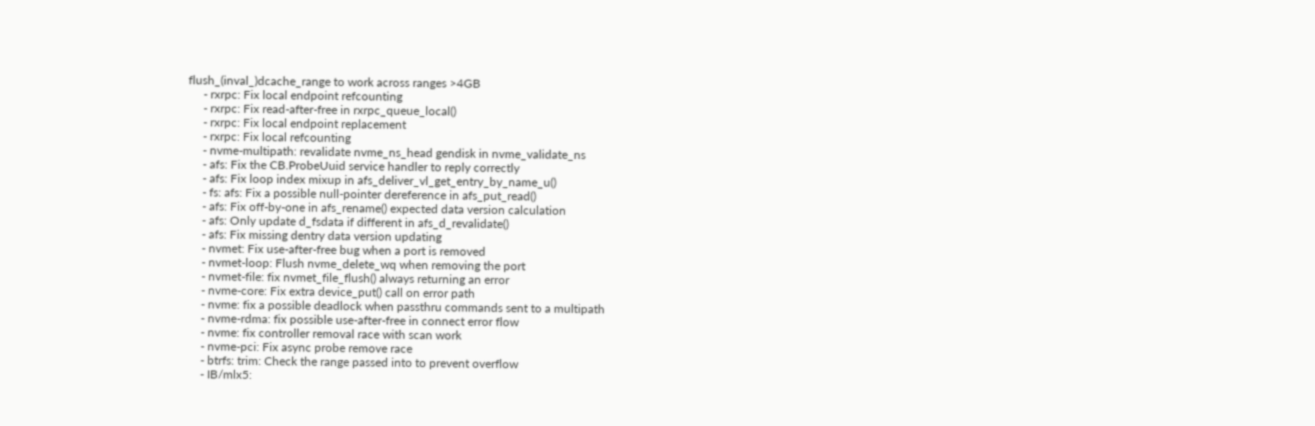flush_(inval_)dcache_range to work across ranges >4GB
     - rxrpc: Fix local endpoint refcounting
     - rxrpc: Fix read-after-free in rxrpc_queue_local()
     - rxrpc: Fix local endpoint replacement
     - rxrpc: Fix local refcounting
     - nvme-multipath: revalidate nvme_ns_head gendisk in nvme_validate_ns
     - afs: Fix the CB.ProbeUuid service handler to reply correctly
     - afs: Fix loop index mixup in afs_deliver_vl_get_entry_by_name_u()
     - fs: afs: Fix a possible null-pointer dereference in afs_put_read()
     - afs: Fix off-by-one in afs_rename() expected data version calculation
     - afs: Only update d_fsdata if different in afs_d_revalidate()
     - afs: Fix missing dentry data version updating
     - nvmet: Fix use-after-free bug when a port is removed
     - nvmet-loop: Flush nvme_delete_wq when removing the port
     - nvmet-file: fix nvmet_file_flush() always returning an error
     - nvme-core: Fix extra device_put() call on error path
     - nvme: fix a possible deadlock when passthru commands sent to a multipath
     - nvme-rdma: fix possible use-after-free in connect error flow
     - nvme: fix controller removal race with scan work
     - nvme-pci: Fix async probe remove race
     - btrfs: trim: Check the range passed into to prevent overflow
     - IB/mlx5: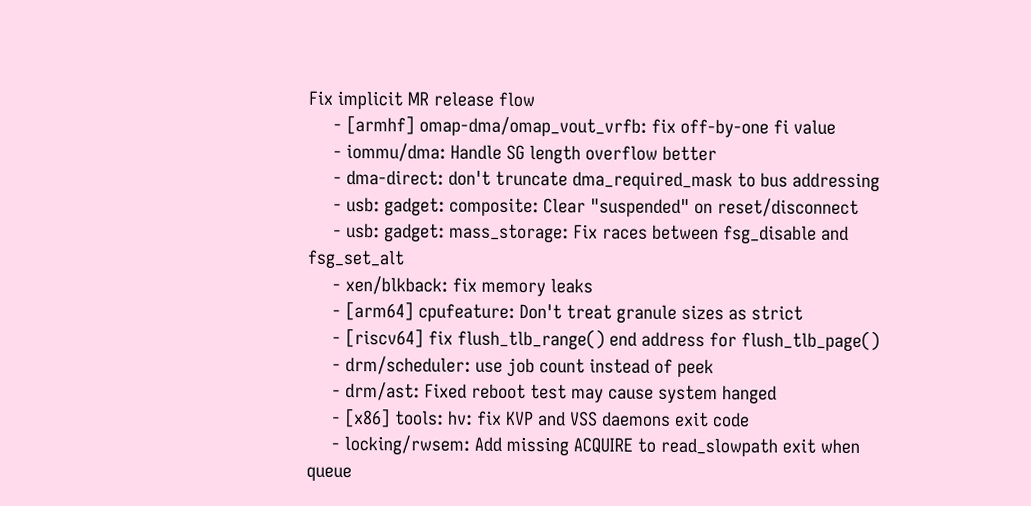Fix implicit MR release flow
     - [armhf] omap-dma/omap_vout_vrfb: fix off-by-one fi value
     - iommu/dma: Handle SG length overflow better
     - dma-direct: don't truncate dma_required_mask to bus addressing
     - usb: gadget: composite: Clear "suspended" on reset/disconnect
     - usb: gadget: mass_storage: Fix races between fsg_disable and fsg_set_alt
     - xen/blkback: fix memory leaks
     - [arm64] cpufeature: Don't treat granule sizes as strict
     - [riscv64] fix flush_tlb_range() end address for flush_tlb_page()
     - drm/scheduler: use job count instead of peek
     - drm/ast: Fixed reboot test may cause system hanged
     - [x86] tools: hv: fix KVP and VSS daemons exit code
     - locking/rwsem: Add missing ACQUIRE to read_slowpath exit when queue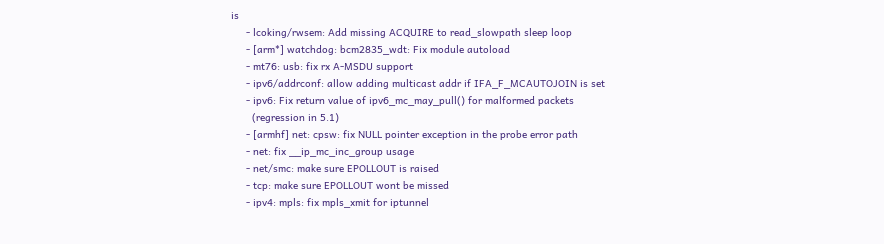is
     - lcoking/rwsem: Add missing ACQUIRE to read_slowpath sleep loop
     - [arm*] watchdog: bcm2835_wdt: Fix module autoload
     - mt76: usb: fix rx A-MSDU support
     - ipv6/addrconf: allow adding multicast addr if IFA_F_MCAUTOJOIN is set
     - ipv6: Fix return value of ipv6_mc_may_pull() for malformed packets
       (regression in 5.1)
     - [armhf] net: cpsw: fix NULL pointer exception in the probe error path
     - net: fix __ip_mc_inc_group usage
     - net/smc: make sure EPOLLOUT is raised
     - tcp: make sure EPOLLOUT wont be missed
     - ipv4: mpls: fix mpls_xmit for iptunnel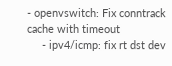- openvswitch: Fix conntrack cache with timeout
     - ipv4/icmp: fix rt dst dev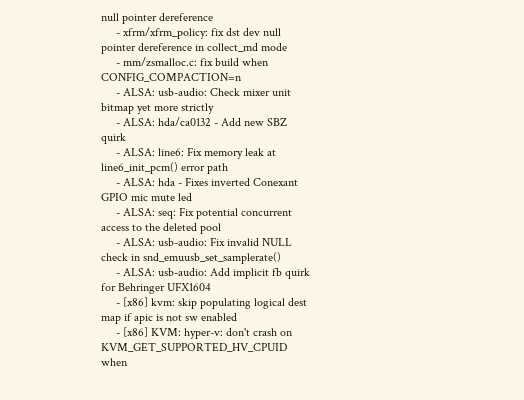null pointer dereference
     - xfrm/xfrm_policy: fix dst dev null pointer dereference in collect_md mode
     - mm/zsmalloc.c: fix build when CONFIG_COMPACTION=n
     - ALSA: usb-audio: Check mixer unit bitmap yet more strictly
     - ALSA: hda/ca0132 - Add new SBZ quirk
     - ALSA: line6: Fix memory leak at line6_init_pcm() error path
     - ALSA: hda - Fixes inverted Conexant GPIO mic mute led
     - ALSA: seq: Fix potential concurrent access to the deleted pool
     - ALSA: usb-audio: Fix invalid NULL check in snd_emuusb_set_samplerate()
     - ALSA: usb-audio: Add implicit fb quirk for Behringer UFX1604
     - [x86] kvm: skip populating logical dest map if apic is not sw enabled
     - [x86] KVM: hyper-v: don't crash on KVM_GET_SUPPORTED_HV_CPUID when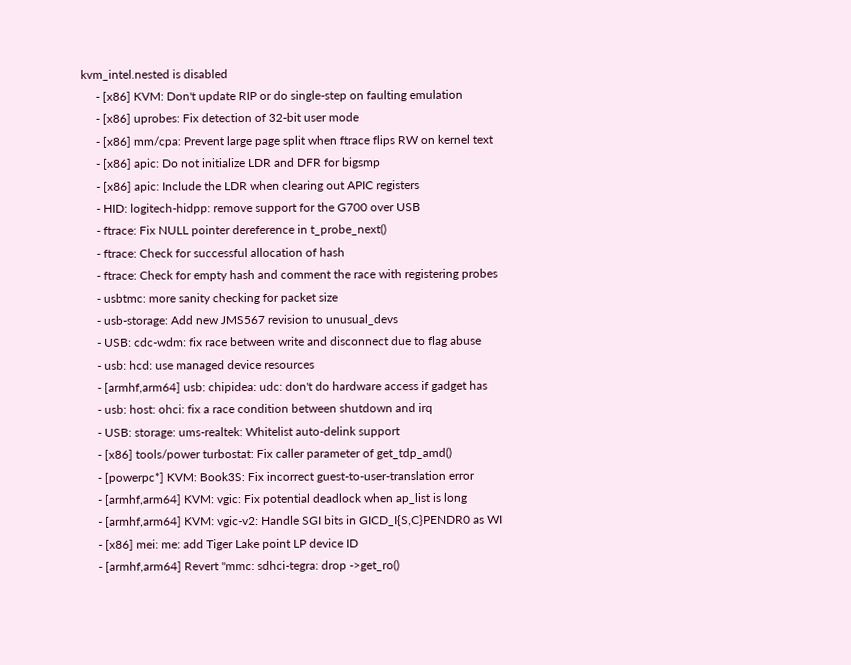kvm_intel.nested is disabled
     - [x86] KVM: Don't update RIP or do single-step on faulting emulation
     - [x86] uprobes: Fix detection of 32-bit user mode
     - [x86] mm/cpa: Prevent large page split when ftrace flips RW on kernel text
     - [x86] apic: Do not initialize LDR and DFR for bigsmp
     - [x86] apic: Include the LDR when clearing out APIC registers
     - HID: logitech-hidpp: remove support for the G700 over USB
     - ftrace: Fix NULL pointer dereference in t_probe_next()
     - ftrace: Check for successful allocation of hash
     - ftrace: Check for empty hash and comment the race with registering probes
     - usbtmc: more sanity checking for packet size
     - usb-storage: Add new JMS567 revision to unusual_devs
     - USB: cdc-wdm: fix race between write and disconnect due to flag abuse
     - usb: hcd: use managed device resources
     - [armhf,arm64] usb: chipidea: udc: don't do hardware access if gadget has
     - usb: host: ohci: fix a race condition between shutdown and irq
     - USB: storage: ums-realtek: Whitelist auto-delink support
     - [x86] tools/power turbostat: Fix caller parameter of get_tdp_amd()
     - [powerpc*] KVM: Book3S: Fix incorrect guest-to-user-translation error
     - [armhf,arm64] KVM: vgic: Fix potential deadlock when ap_list is long
     - [armhf,arm64] KVM: vgic-v2: Handle SGI bits in GICD_I{S,C}PENDR0 as WI
     - [x86] mei: me: add Tiger Lake point LP device ID
     - [armhf,arm64] Revert "mmc: sdhci-tegra: drop ->get_ro()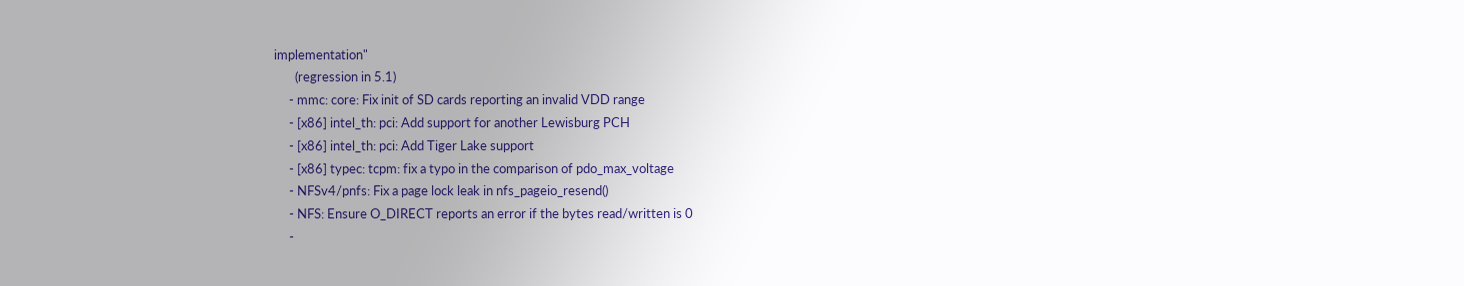implementation"
       (regression in 5.1)
     - mmc: core: Fix init of SD cards reporting an invalid VDD range
     - [x86] intel_th: pci: Add support for another Lewisburg PCH
     - [x86] intel_th: pci: Add Tiger Lake support
     - [x86] typec: tcpm: fix a typo in the comparison of pdo_max_voltage
     - NFSv4/pnfs: Fix a page lock leak in nfs_pageio_resend()
     - NFS: Ensure O_DIRECT reports an error if the bytes read/written is 0
     -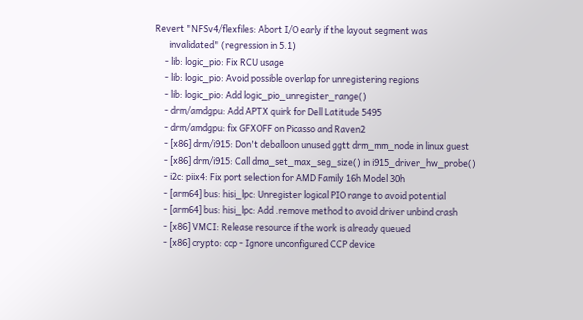Revert "NFSv4/flexfiles: Abort I/O early if the layout segment was
       invalidated" (regression in 5.1)
     - lib: logic_pio: Fix RCU usage
     - lib: logic_pio: Avoid possible overlap for unregistering regions
     - lib: logic_pio: Add logic_pio_unregister_range()
     - drm/amdgpu: Add APTX quirk for Dell Latitude 5495
     - drm/amdgpu: fix GFXOFF on Picasso and Raven2
     - [x86] drm/i915: Don't deballoon unused ggtt drm_mm_node in linux guest
     - [x86] drm/i915: Call dma_set_max_seg_size() in i915_driver_hw_probe()
     - i2c: piix4: Fix port selection for AMD Family 16h Model 30h
     - [arm64] bus: hisi_lpc: Unregister logical PIO range to avoid potential
     - [arm64] bus: hisi_lpc: Add .remove method to avoid driver unbind crash
     - [x86] VMCI: Release resource if the work is already queued
     - [x86] crypto: ccp - Ignore unconfigured CCP device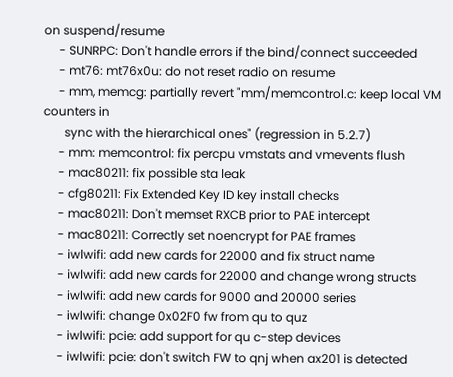on suspend/resume
     - SUNRPC: Don't handle errors if the bind/connect succeeded
     - mt76: mt76x0u: do not reset radio on resume
     - mm, memcg: partially revert "mm/memcontrol.c: keep local VM counters in
       sync with the hierarchical ones" (regression in 5.2.7)
     - mm: memcontrol: fix percpu vmstats and vmevents flush
     - mac80211: fix possible sta leak
     - cfg80211: Fix Extended Key ID key install checks
     - mac80211: Don't memset RXCB prior to PAE intercept
     - mac80211: Correctly set noencrypt for PAE frames
     - iwlwifi: add new cards for 22000 and fix struct name
     - iwlwifi: add new cards for 22000 and change wrong structs
     - iwlwifi: add new cards for 9000 and 20000 series
     - iwlwifi: change 0x02F0 fw from qu to quz
     - iwlwifi: pcie: add support for qu c-step devices
     - iwlwifi: pcie: don't switch FW to qnj when ax201 is detected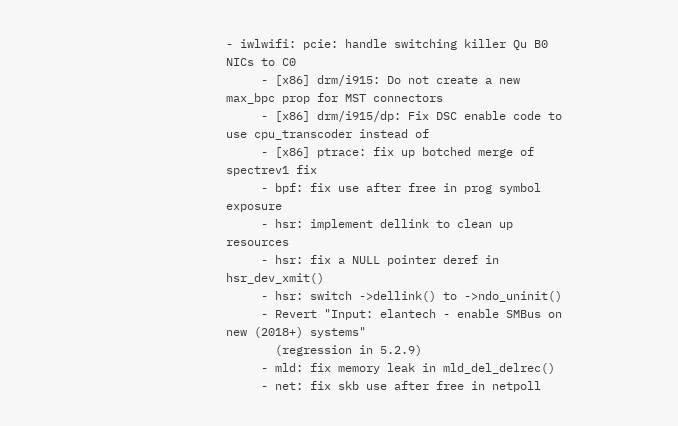- iwlwifi: pcie: handle switching killer Qu B0 NICs to C0
     - [x86] drm/i915: Do not create a new max_bpc prop for MST connectors
     - [x86] drm/i915/dp: Fix DSC enable code to use cpu_transcoder instead of
     - [x86] ptrace: fix up botched merge of spectrev1 fix
     - bpf: fix use after free in prog symbol exposure
     - hsr: implement dellink to clean up resources
     - hsr: fix a NULL pointer deref in hsr_dev_xmit()
     - hsr: switch ->dellink() to ->ndo_uninit()
     - Revert "Input: elantech - enable SMBus on new (2018+) systems"
       (regression in 5.2.9)
     - mld: fix memory leak in mld_del_delrec()
     - net: fix skb use after free in netpoll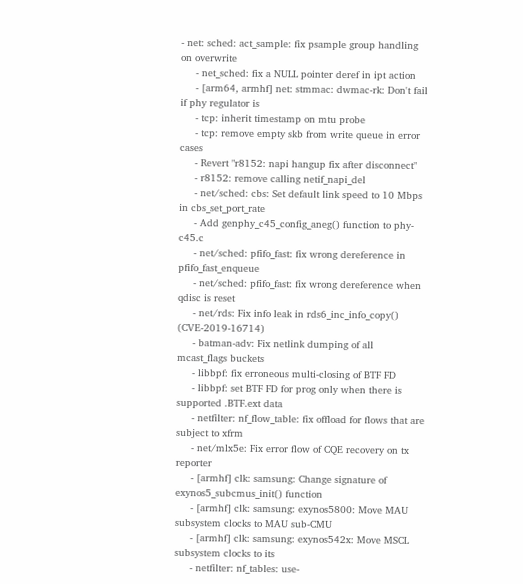- net: sched: act_sample: fix psample group handling on overwrite
     - net_sched: fix a NULL pointer deref in ipt action
     - [arm64, armhf] net: stmmac: dwmac-rk: Don't fail if phy regulator is
     - tcp: inherit timestamp on mtu probe
     - tcp: remove empty skb from write queue in error cases
     - Revert "r8152: napi hangup fix after disconnect"
     - r8152: remove calling netif_napi_del
     - net/sched: cbs: Set default link speed to 10 Mbps in cbs_set_port_rate
     - Add genphy_c45_config_aneg() function to phy-c45.c
     - net/sched: pfifo_fast: fix wrong dereference in pfifo_fast_enqueue
     - net/sched: pfifo_fast: fix wrong dereference when qdisc is reset
     - net/rds: Fix info leak in rds6_inc_info_copy() (CVE-2019-16714)
     - batman-adv: Fix netlink dumping of all mcast_flags buckets
     - libbpf: fix erroneous multi-closing of BTF FD
     - libbpf: set BTF FD for prog only when there is supported .BTF.ext data
     - netfilter: nf_flow_table: fix offload for flows that are subject to xfrm
     - net/mlx5e: Fix error flow of CQE recovery on tx reporter
     - [armhf] clk: samsung: Change signature of exynos5_subcmus_init() function
     - [armhf] clk: samsung: exynos5800: Move MAU subsystem clocks to MAU sub-CMU
     - [armhf] clk: samsung: exynos542x: Move MSCL subsystem clocks to its
     - netfilter: nf_tables: use-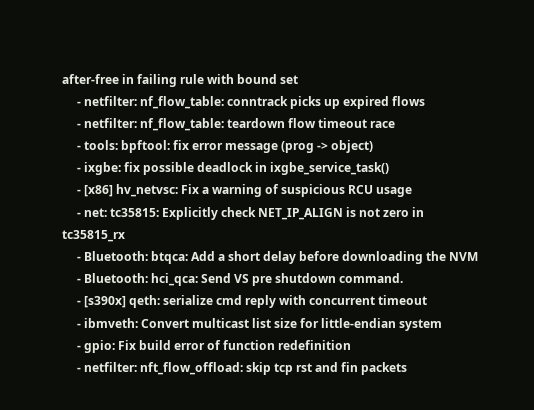after-free in failing rule with bound set
     - netfilter: nf_flow_table: conntrack picks up expired flows
     - netfilter: nf_flow_table: teardown flow timeout race
     - tools: bpftool: fix error message (prog -> object)
     - ixgbe: fix possible deadlock in ixgbe_service_task()
     - [x86] hv_netvsc: Fix a warning of suspicious RCU usage
     - net: tc35815: Explicitly check NET_IP_ALIGN is not zero in tc35815_rx
     - Bluetooth: btqca: Add a short delay before downloading the NVM
     - Bluetooth: hci_qca: Send VS pre shutdown command.
     - [s390x] qeth: serialize cmd reply with concurrent timeout
     - ibmveth: Convert multicast list size for little-endian system
     - gpio: Fix build error of function redefinition
     - netfilter: nft_flow_offload: skip tcp rst and fin packets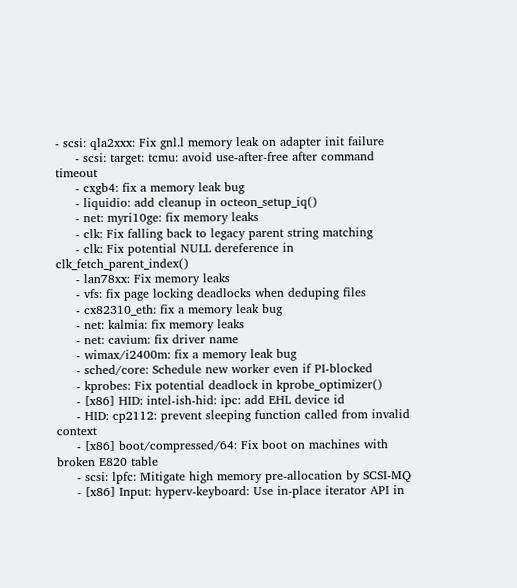- scsi: qla2xxx: Fix gnl.l memory leak on adapter init failure
     - scsi: target: tcmu: avoid use-after-free after command timeout
     - cxgb4: fix a memory leak bug
     - liquidio: add cleanup in octeon_setup_iq()
     - net: myri10ge: fix memory leaks
     - clk: Fix falling back to legacy parent string matching
     - clk: Fix potential NULL dereference in clk_fetch_parent_index()
     - lan78xx: Fix memory leaks
     - vfs: fix page locking deadlocks when deduping files
     - cx82310_eth: fix a memory leak bug
     - net: kalmia: fix memory leaks
     - net: cavium: fix driver name
     - wimax/i2400m: fix a memory leak bug
     - sched/core: Schedule new worker even if PI-blocked
     - kprobes: Fix potential deadlock in kprobe_optimizer()
     - [x86] HID: intel-ish-hid: ipc: add EHL device id
     - HID: cp2112: prevent sleeping function called from invalid context
     - [x86] boot/compressed/64: Fix boot on machines with broken E820 table
     - scsi: lpfc: Mitigate high memory pre-allocation by SCSI-MQ
     - [x86] Input: hyperv-keyboard: Use in-place iterator API in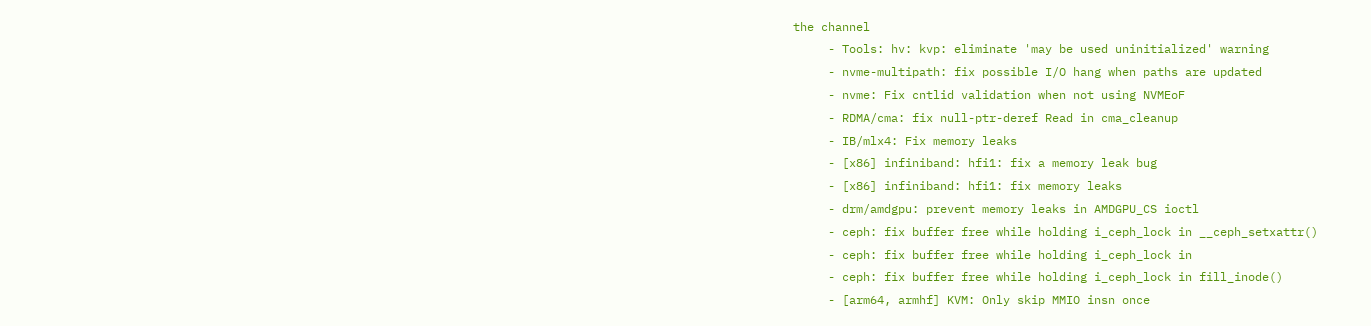the channel
     - Tools: hv: kvp: eliminate 'may be used uninitialized' warning
     - nvme-multipath: fix possible I/O hang when paths are updated
     - nvme: Fix cntlid validation when not using NVMEoF
     - RDMA/cma: fix null-ptr-deref Read in cma_cleanup
     - IB/mlx4: Fix memory leaks
     - [x86] infiniband: hfi1: fix a memory leak bug
     - [x86] infiniband: hfi1: fix memory leaks
     - drm/amdgpu: prevent memory leaks in AMDGPU_CS ioctl
     - ceph: fix buffer free while holding i_ceph_lock in __ceph_setxattr()
     - ceph: fix buffer free while holding i_ceph_lock in
     - ceph: fix buffer free while holding i_ceph_lock in fill_inode()
     - [arm64, armhf] KVM: Only skip MMIO insn once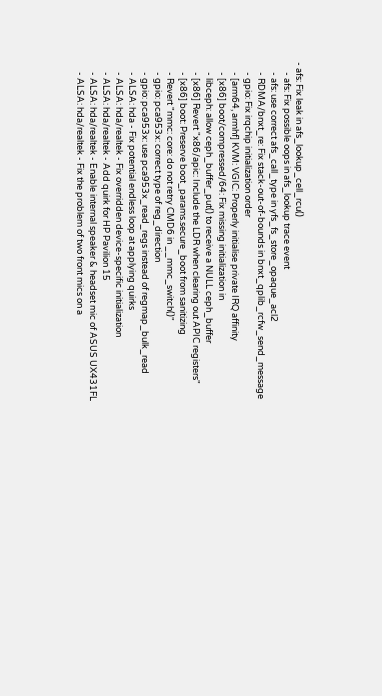- afs: Fix leak in afs_lookup_cell_rcu()
     - afs: Fix possible oops in afs_lookup trace event
     - afs: use correct afs_call_type in yfs_fs_store_opaque_acl2
     - RDMA/bnxt_re: Fix stack-out-of-bounds in bnxt_qplib_rcfw_send_message
     - gpio: Fix irqchip initialization order
     - [arm64, armhf] KVM: VGIC: Properly initialise private IRQ affinity
     - [x86] boot/compressed/64: Fix missing initialization in
     - libceph: allow ceph_buffer_put() to receive a NULL ceph_buffer
     - [x86] Revert "x86/apic: Include the LDR when clearing out APIC registers"
     - [x86] boot: Preserve boot_params.secure_boot from sanitizing
     - Revert "mmc: core: do not retry CMD6 in __mmc_switch()"
     - gpio: pca953x: correct type of reg_direction
     - gpio: pca953x: use pca953x_read_regs instead of regmap_bulk_read
     - ALSA: hda - Fix potential endless loop at applying quirks
     - ALSA: hda/realtek - Fix overridden device-specific initialization
     - ALSA: hda/realtek - Add quirk for HP Pavilion 15
     - ALSA: hda/realtek - Enable internal speaker & headset mic of ASUS UX431FL
     - ALSA: hda/realtek - Fix the problem of two front mics on a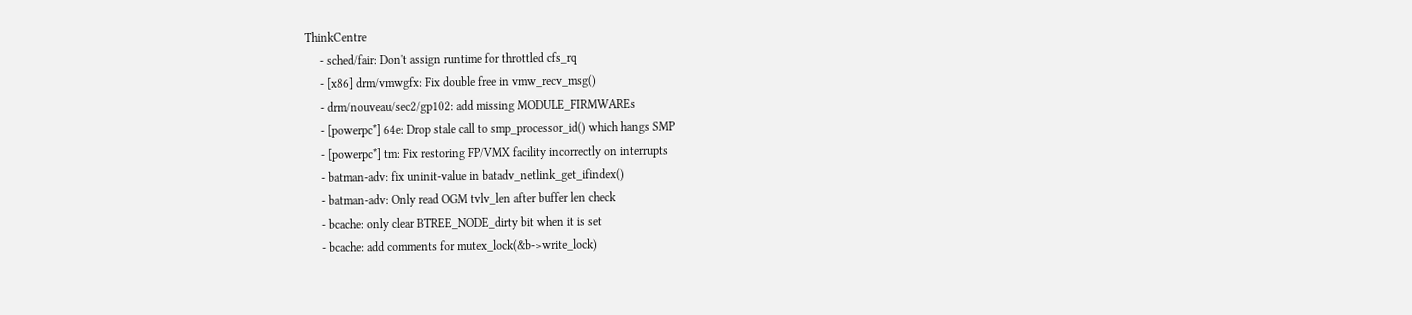ThinkCentre
     - sched/fair: Don't assign runtime for throttled cfs_rq
     - [x86] drm/vmwgfx: Fix double free in vmw_recv_msg()
     - drm/nouveau/sec2/gp102: add missing MODULE_FIRMWAREs
     - [powerpc*] 64e: Drop stale call to smp_processor_id() which hangs SMP
     - [powerpc*] tm: Fix restoring FP/VMX facility incorrectly on interrupts
     - batman-adv: fix uninit-value in batadv_netlink_get_ifindex()
     - batman-adv: Only read OGM tvlv_len after buffer len check
     - bcache: only clear BTREE_NODE_dirty bit when it is set
     - bcache: add comments for mutex_lock(&b->write_lock)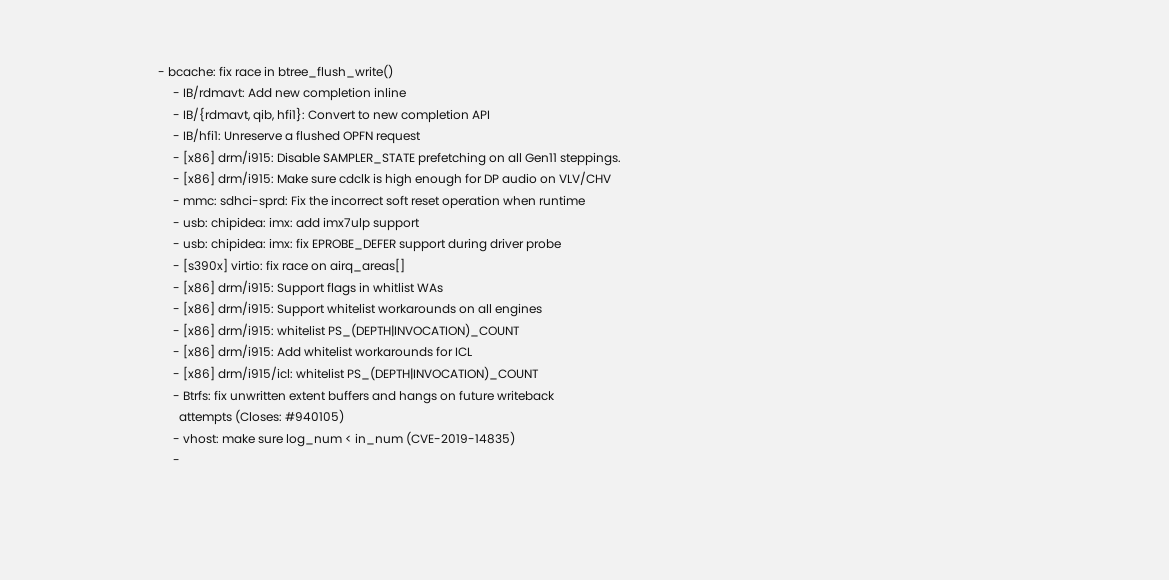- bcache: fix race in btree_flush_write()
     - IB/rdmavt: Add new completion inline
     - IB/{rdmavt, qib, hfi1}: Convert to new completion API
     - IB/hfi1: Unreserve a flushed OPFN request
     - [x86] drm/i915: Disable SAMPLER_STATE prefetching on all Gen11 steppings.
     - [x86] drm/i915: Make sure cdclk is high enough for DP audio on VLV/CHV
     - mmc: sdhci-sprd: Fix the incorrect soft reset operation when runtime
     - usb: chipidea: imx: add imx7ulp support
     - usb: chipidea: imx: fix EPROBE_DEFER support during driver probe
     - [s390x] virtio: fix race on airq_areas[]
     - [x86] drm/i915: Support flags in whitlist WAs
     - [x86] drm/i915: Support whitelist workarounds on all engines
     - [x86] drm/i915: whitelist PS_(DEPTH|INVOCATION)_COUNT
     - [x86] drm/i915: Add whitelist workarounds for ICL
     - [x86] drm/i915/icl: whitelist PS_(DEPTH|INVOCATION)_COUNT
     - Btrfs: fix unwritten extent buffers and hangs on future writeback
       attempts (Closes: #940105)
     - vhost: make sure log_num < in_num (CVE-2019-14835)
     -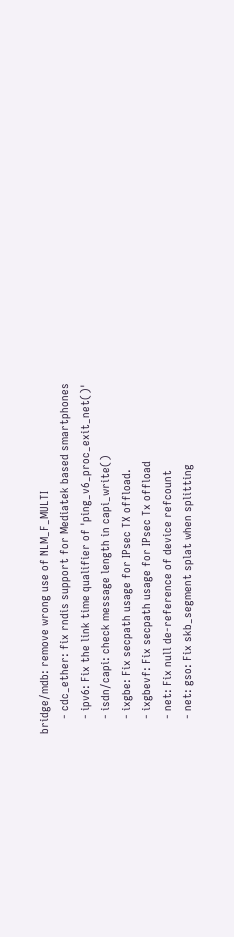bridge/mdb: remove wrong use of NLM_F_MULTI
     - cdc_ether: fix rndis support for Mediatek based smartphones
     - ipv6: Fix the link time qualifier of 'ping_v6_proc_exit_net()'
     - isdn/capi: check message length in capi_write()
     - ixgbe: Fix secpath usage for IPsec TX offload.
     - ixgbevf: Fix secpath usage for IPsec Tx offload
     - net: Fix null de-reference of device refcount
     - net: gso: Fix skb_segment splat when splitting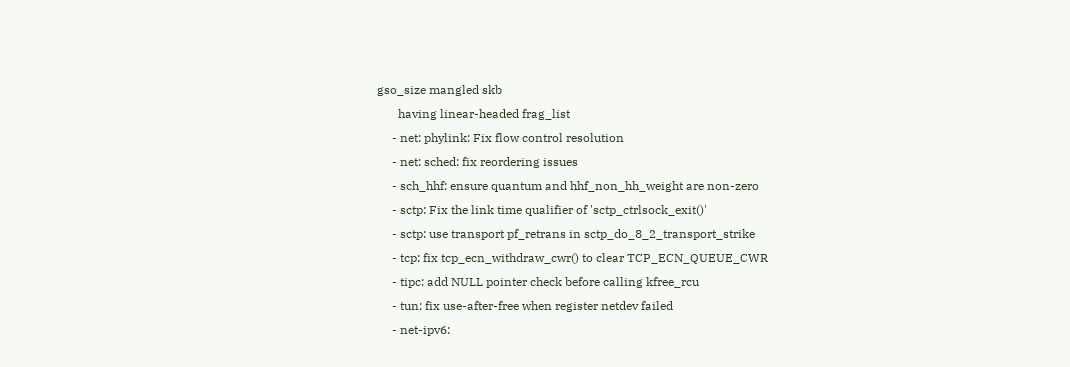gso_size mangled skb
       having linear-headed frag_list
     - net: phylink: Fix flow control resolution
     - net: sched: fix reordering issues
     - sch_hhf: ensure quantum and hhf_non_hh_weight are non-zero
     - sctp: Fix the link time qualifier of 'sctp_ctrlsock_exit()'
     - sctp: use transport pf_retrans in sctp_do_8_2_transport_strike
     - tcp: fix tcp_ecn_withdraw_cwr() to clear TCP_ECN_QUEUE_CWR
     - tipc: add NULL pointer check before calling kfree_rcu
     - tun: fix use-after-free when register netdev failed
     - net-ipv6: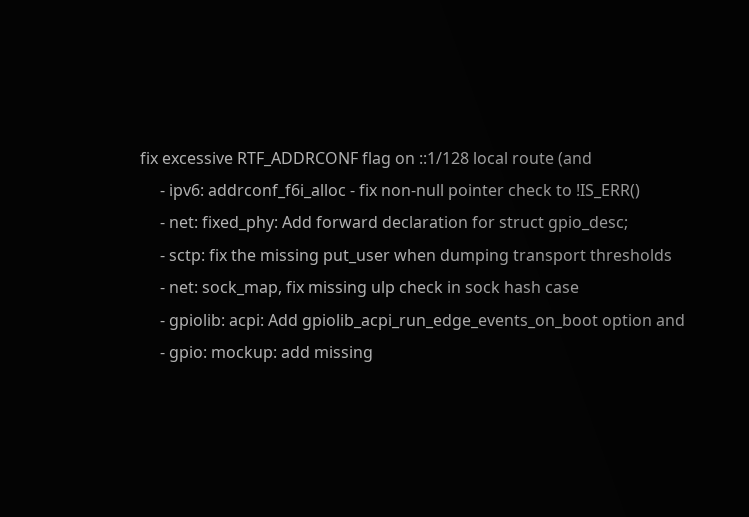fix excessive RTF_ADDRCONF flag on ::1/128 local route (and
     - ipv6: addrconf_f6i_alloc - fix non-null pointer check to !IS_ERR()
     - net: fixed_phy: Add forward declaration for struct gpio_desc;
     - sctp: fix the missing put_user when dumping transport thresholds
     - net: sock_map, fix missing ulp check in sock hash case
     - gpiolib: acpi: Add gpiolib_acpi_run_edge_events_on_boot option and
     - gpio: mockup: add missing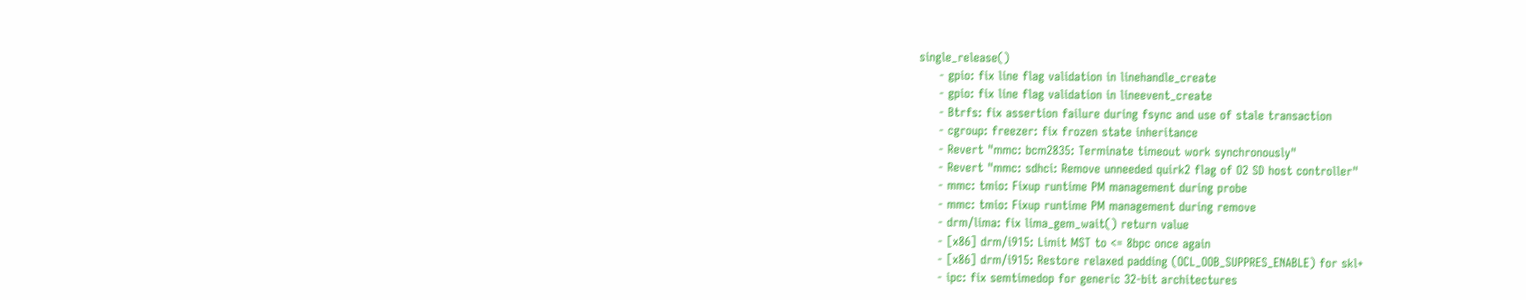single_release()
     - gpio: fix line flag validation in linehandle_create
     - gpio: fix line flag validation in lineevent_create
     - Btrfs: fix assertion failure during fsync and use of stale transaction
     - cgroup: freezer: fix frozen state inheritance
     - Revert "mmc: bcm2835: Terminate timeout work synchronously"
     - Revert "mmc: sdhci: Remove unneeded quirk2 flag of O2 SD host controller"
     - mmc: tmio: Fixup runtime PM management during probe
     - mmc: tmio: Fixup runtime PM management during remove
     - drm/lima: fix lima_gem_wait() return value
     - [x86] drm/i915: Limit MST to <= 8bpc once again
     - [x86] drm/i915: Restore relaxed padding (OCL_OOB_SUPPRES_ENABLE) for skl+
     - ipc: fix semtimedop for generic 32-bit architectures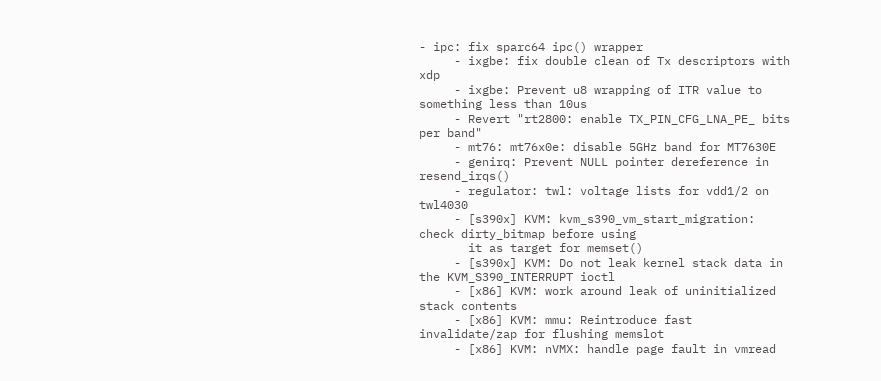- ipc: fix sparc64 ipc() wrapper
     - ixgbe: fix double clean of Tx descriptors with xdp
     - ixgbe: Prevent u8 wrapping of ITR value to something less than 10us
     - Revert "rt2800: enable TX_PIN_CFG_LNA_PE_ bits per band"
     - mt76: mt76x0e: disable 5GHz band for MT7630E
     - genirq: Prevent NULL pointer dereference in resend_irqs()
     - regulator: twl: voltage lists for vdd1/2 on twl4030
     - [s390x] KVM: kvm_s390_vm_start_migration: check dirty_bitmap before using
       it as target for memset()
     - [s390x] KVM: Do not leak kernel stack data in the KVM_S390_INTERRUPT ioctl
     - [x86] KVM: work around leak of uninitialized stack contents
     - [x86] KVM: mmu: Reintroduce fast invalidate/zap for flushing memslot
     - [x86] KVM: nVMX: handle page fault in vmread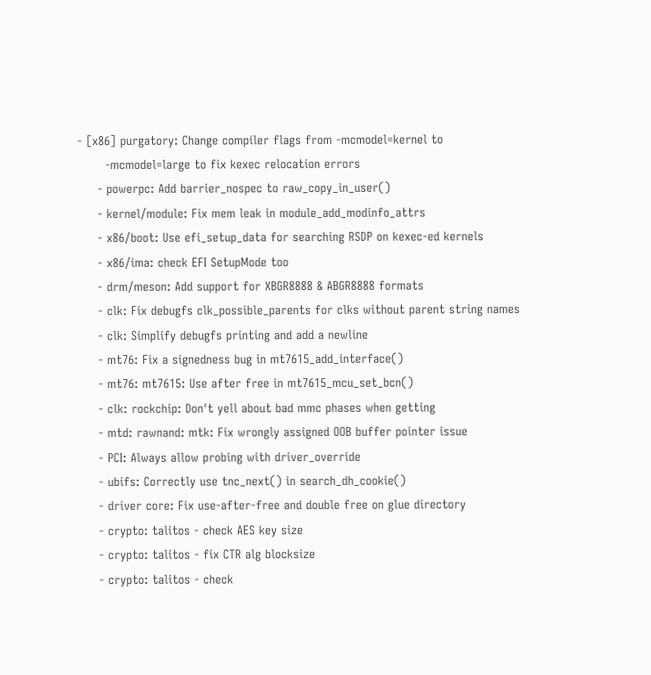- [x86] purgatory: Change compiler flags from -mcmodel=kernel to
       -mcmodel=large to fix kexec relocation errors
     - powerpc: Add barrier_nospec to raw_copy_in_user()
     - kernel/module: Fix mem leak in module_add_modinfo_attrs
     - x86/boot: Use efi_setup_data for searching RSDP on kexec-ed kernels
     - x86/ima: check EFI SetupMode too
     - drm/meson: Add support for XBGR8888 & ABGR8888 formats
     - clk: Fix debugfs clk_possible_parents for clks without parent string names
     - clk: Simplify debugfs printing and add a newline
     - mt76: Fix a signedness bug in mt7615_add_interface()
     - mt76: mt7615: Use after free in mt7615_mcu_set_bcn()
     - clk: rockchip: Don't yell about bad mmc phases when getting
     - mtd: rawnand: mtk: Fix wrongly assigned OOB buffer pointer issue
     - PCI: Always allow probing with driver_override
     - ubifs: Correctly use tnc_next() in search_dh_cookie()
     - driver core: Fix use-after-free and double free on glue directory
     - crypto: talitos - check AES key size
     - crypto: talitos - fix CTR alg blocksize
     - crypto: talitos - check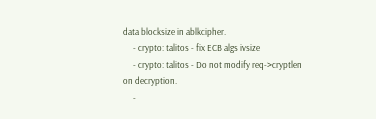data blocksize in ablkcipher.
     - crypto: talitos - fix ECB algs ivsize
     - crypto: talitos - Do not modify req->cryptlen on decryption.
     -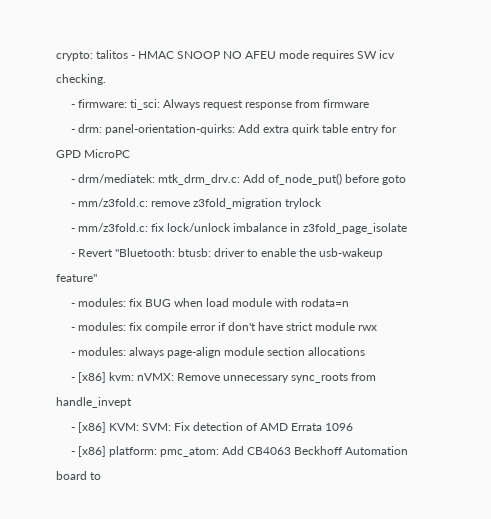crypto: talitos - HMAC SNOOP NO AFEU mode requires SW icv checking.
     - firmware: ti_sci: Always request response from firmware
     - drm: panel-orientation-quirks: Add extra quirk table entry for GPD MicroPC
     - drm/mediatek: mtk_drm_drv.c: Add of_node_put() before goto
     - mm/z3fold.c: remove z3fold_migration trylock
     - mm/z3fold.c: fix lock/unlock imbalance in z3fold_page_isolate
     - Revert "Bluetooth: btusb: driver to enable the usb-wakeup feature"
     - modules: fix BUG when load module with rodata=n
     - modules: fix compile error if don't have strict module rwx
     - modules: always page-align module section allocations
     - [x86] kvm: nVMX: Remove unnecessary sync_roots from handle_invept
     - [x86] KVM: SVM: Fix detection of AMD Errata 1096
     - [x86] platform: pmc_atom: Add CB4063 Beckhoff Automation board to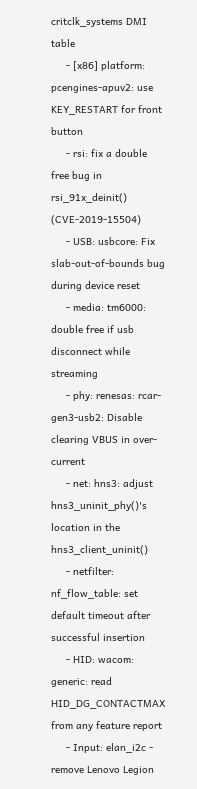critclk_systems DMI table
     - [x86] platform: pcengines-apuv2: use KEY_RESTART for front button
     - rsi: fix a double free bug in rsi_91x_deinit() (CVE-2019-15504)
     - USB: usbcore: Fix slab-out-of-bounds bug during device reset
     - media: tm6000: double free if usb disconnect while streaming
     - phy: renesas: rcar-gen3-usb2: Disable clearing VBUS in over-current
     - net: hns3: adjust hns3_uninit_phy()'s location in the hns3_client_uninit()
     - netfilter: nf_flow_table: set default timeout after successful insertion
     - HID: wacom: generic: read HID_DG_CONTACTMAX from any feature report
     - Input: elan_i2c - remove Lenovo Legion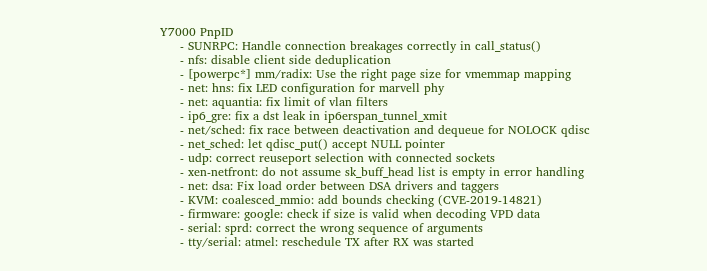Y7000 PnpID
     - SUNRPC: Handle connection breakages correctly in call_status()
     - nfs: disable client side deduplication
     - [powerpc*] mm/radix: Use the right page size for vmemmap mapping
     - net: hns: fix LED configuration for marvell phy
     - net: aquantia: fix limit of vlan filters
     - ip6_gre: fix a dst leak in ip6erspan_tunnel_xmit
     - net/sched: fix race between deactivation and dequeue for NOLOCK qdisc
     - net_sched: let qdisc_put() accept NULL pointer
     - udp: correct reuseport selection with connected sockets
     - xen-netfront: do not assume sk_buff_head list is empty in error handling
     - net: dsa: Fix load order between DSA drivers and taggers
     - KVM: coalesced_mmio: add bounds checking (CVE-2019-14821)
     - firmware: google: check if size is valid when decoding VPD data
     - serial: sprd: correct the wrong sequence of arguments
     - tty/serial: atmel: reschedule TX after RX was started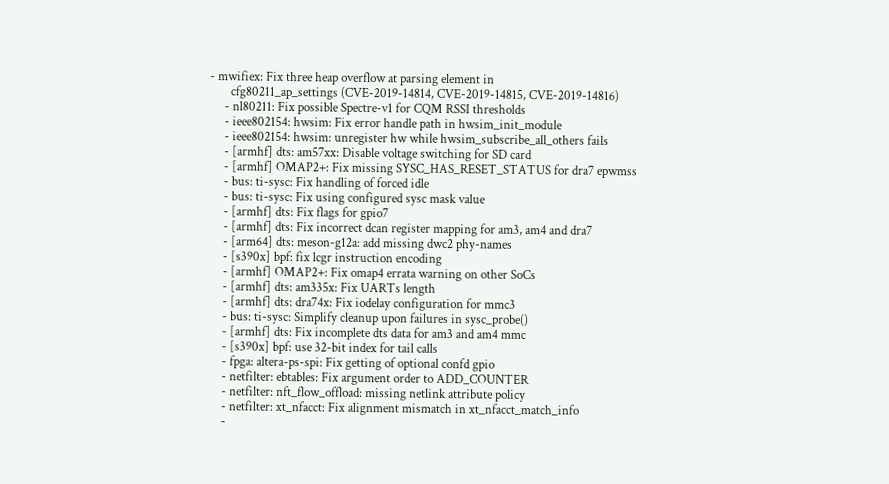- mwifiex: Fix three heap overflow at parsing element in
       cfg80211_ap_settings (CVE-2019-14814, CVE-2019-14815, CVE-2019-14816)
     - nl80211: Fix possible Spectre-v1 for CQM RSSI thresholds
     - ieee802154: hwsim: Fix error handle path in hwsim_init_module
     - ieee802154: hwsim: unregister hw while hwsim_subscribe_all_others fails
     - [armhf] dts: am57xx: Disable voltage switching for SD card
     - [armhf] OMAP2+: Fix missing SYSC_HAS_RESET_STATUS for dra7 epwmss
     - bus: ti-sysc: Fix handling of forced idle
     - bus: ti-sysc: Fix using configured sysc mask value
     - [armhf] dts: Fix flags for gpio7
     - [armhf] dts: Fix incorrect dcan register mapping for am3, am4 and dra7
     - [arm64] dts: meson-g12a: add missing dwc2 phy-names
     - [s390x] bpf: fix lcgr instruction encoding
     - [armhf] OMAP2+: Fix omap4 errata warning on other SoCs
     - [armhf] dts: am335x: Fix UARTs length
     - [armhf] dts: dra74x: Fix iodelay configuration for mmc3
     - bus: ti-sysc: Simplify cleanup upon failures in sysc_probe()
     - [armhf] dts: Fix incomplete dts data for am3 and am4 mmc
     - [s390x] bpf: use 32-bit index for tail calls
     - fpga: altera-ps-spi: Fix getting of optional confd gpio
     - netfilter: ebtables: Fix argument order to ADD_COUNTER
     - netfilter: nft_flow_offload: missing netlink attribute policy
     - netfilter: xt_nfacct: Fix alignment mismatch in xt_nfacct_match_info
     -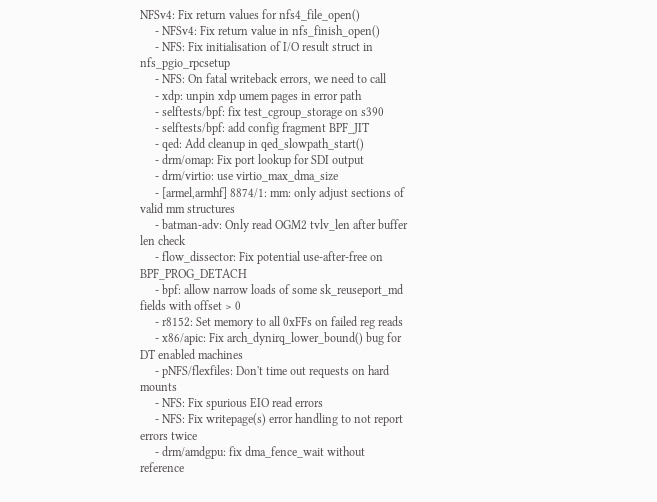NFSv4: Fix return values for nfs4_file_open()
     - NFSv4: Fix return value in nfs_finish_open()
     - NFS: Fix initialisation of I/O result struct in nfs_pgio_rpcsetup
     - NFS: On fatal writeback errors, we need to call
     - xdp: unpin xdp umem pages in error path
     - selftests/bpf: fix test_cgroup_storage on s390
     - selftests/bpf: add config fragment BPF_JIT
     - qed: Add cleanup in qed_slowpath_start()
     - drm/omap: Fix port lookup for SDI output
     - drm/virtio: use virtio_max_dma_size
     - [armel,armhf] 8874/1: mm: only adjust sections of valid mm structures
     - batman-adv: Only read OGM2 tvlv_len after buffer len check
     - flow_dissector: Fix potential use-after-free on BPF_PROG_DETACH
     - bpf: allow narrow loads of some sk_reuseport_md fields with offset > 0
     - r8152: Set memory to all 0xFFs on failed reg reads
     - x86/apic: Fix arch_dynirq_lower_bound() bug for DT enabled machines
     - pNFS/flexfiles: Don't time out requests on hard mounts
     - NFS: Fix spurious EIO read errors
     - NFS: Fix writepage(s) error handling to not report errors twice
     - drm/amdgpu: fix dma_fence_wait without reference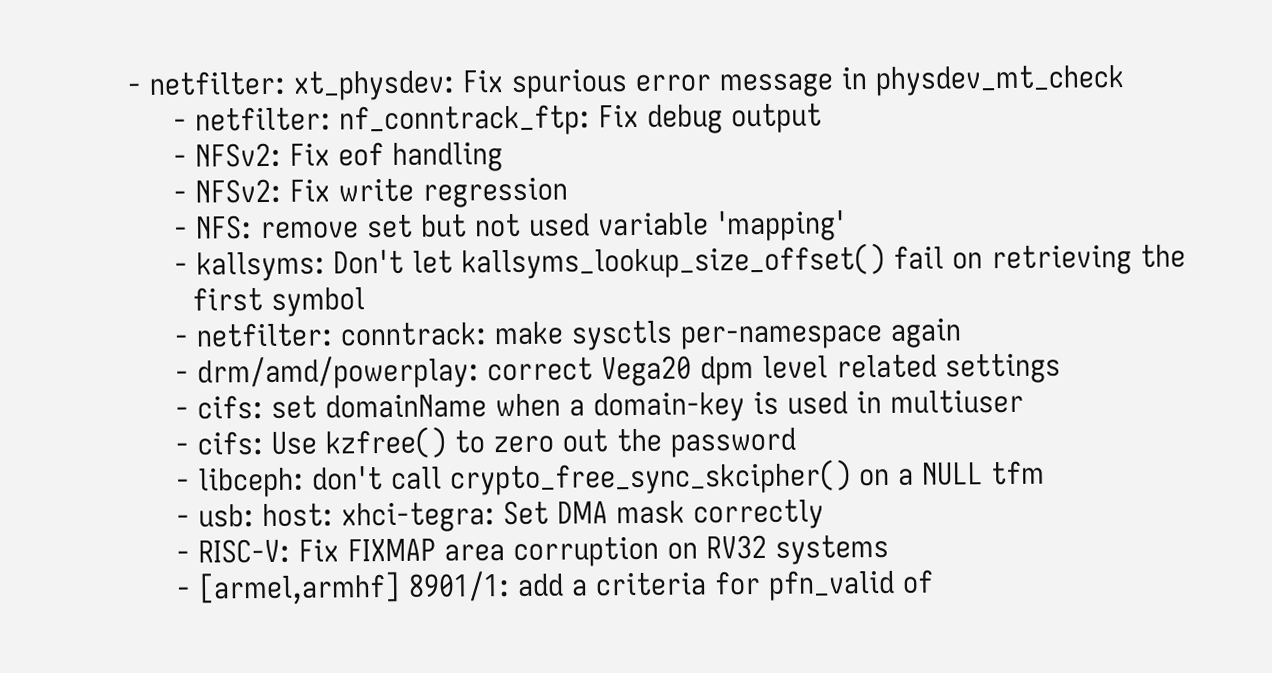- netfilter: xt_physdev: Fix spurious error message in physdev_mt_check
     - netfilter: nf_conntrack_ftp: Fix debug output
     - NFSv2: Fix eof handling
     - NFSv2: Fix write regression
     - NFS: remove set but not used variable 'mapping'
     - kallsyms: Don't let kallsyms_lookup_size_offset() fail on retrieving the
       first symbol
     - netfilter: conntrack: make sysctls per-namespace again
     - drm/amd/powerplay: correct Vega20 dpm level related settings
     - cifs: set domainName when a domain-key is used in multiuser
     - cifs: Use kzfree() to zero out the password
     - libceph: don't call crypto_free_sync_skcipher() on a NULL tfm
     - usb: host: xhci-tegra: Set DMA mask correctly
     - RISC-V: Fix FIXMAP area corruption on RV32 systems
     - [armel,armhf] 8901/1: add a criteria for pfn_valid of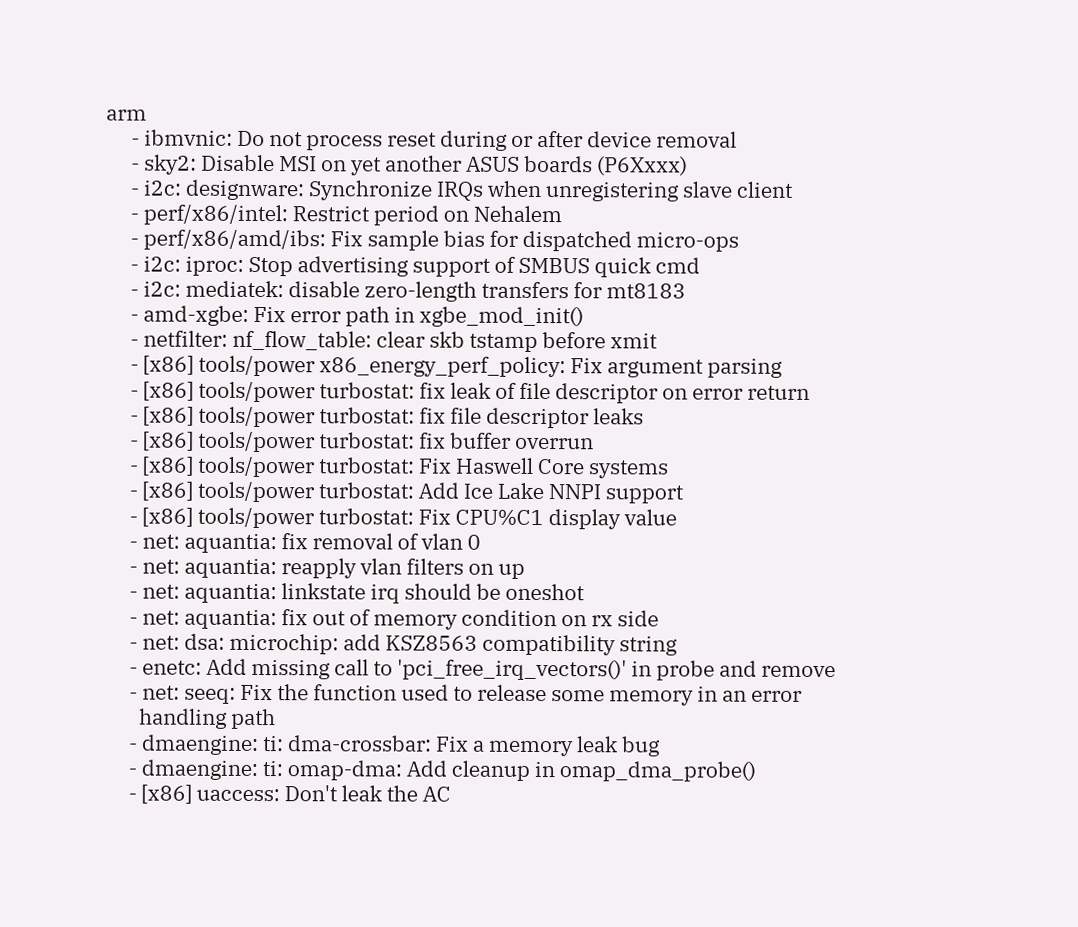arm
     - ibmvnic: Do not process reset during or after device removal
     - sky2: Disable MSI on yet another ASUS boards (P6Xxxx)
     - i2c: designware: Synchronize IRQs when unregistering slave client
     - perf/x86/intel: Restrict period on Nehalem
     - perf/x86/amd/ibs: Fix sample bias for dispatched micro-ops
     - i2c: iproc: Stop advertising support of SMBUS quick cmd
     - i2c: mediatek: disable zero-length transfers for mt8183
     - amd-xgbe: Fix error path in xgbe_mod_init()
     - netfilter: nf_flow_table: clear skb tstamp before xmit
     - [x86] tools/power x86_energy_perf_policy: Fix argument parsing
     - [x86] tools/power turbostat: fix leak of file descriptor on error return
     - [x86] tools/power turbostat: fix file descriptor leaks
     - [x86] tools/power turbostat: fix buffer overrun
     - [x86] tools/power turbostat: Fix Haswell Core systems
     - [x86] tools/power turbostat: Add Ice Lake NNPI support
     - [x86] tools/power turbostat: Fix CPU%C1 display value
     - net: aquantia: fix removal of vlan 0
     - net: aquantia: reapply vlan filters on up
     - net: aquantia: linkstate irq should be oneshot
     - net: aquantia: fix out of memory condition on rx side
     - net: dsa: microchip: add KSZ8563 compatibility string
     - enetc: Add missing call to 'pci_free_irq_vectors()' in probe and remove
     - net: seeq: Fix the function used to release some memory in an error
       handling path
     - dmaengine: ti: dma-crossbar: Fix a memory leak bug
     - dmaengine: ti: omap-dma: Add cleanup in omap_dma_probe()
     - [x86] uaccess: Don't leak the AC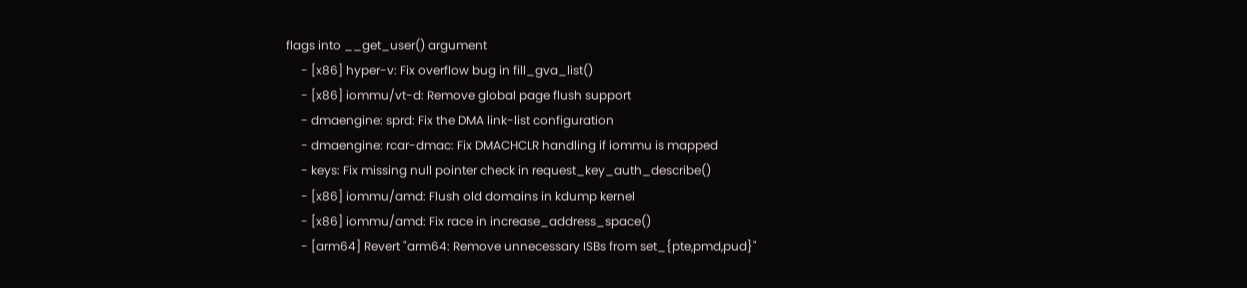flags into __get_user() argument
     - [x86] hyper-v: Fix overflow bug in fill_gva_list()
     - [x86] iommu/vt-d: Remove global page flush support
     - dmaengine: sprd: Fix the DMA link-list configuration
     - dmaengine: rcar-dmac: Fix DMACHCLR handling if iommu is mapped
     - keys: Fix missing null pointer check in request_key_auth_describe()
     - [x86] iommu/amd: Flush old domains in kdump kernel
     - [x86] iommu/amd: Fix race in increase_address_space()
     - [arm64] Revert "arm64: Remove unnecessary ISBs from set_{pte,pmd,pud}"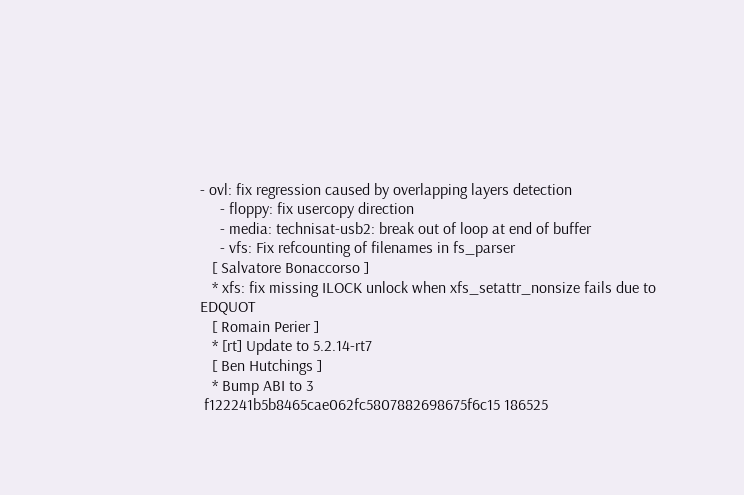- ovl: fix regression caused by overlapping layers detection
     - floppy: fix usercopy direction
     - media: technisat-usb2: break out of loop at end of buffer
     - vfs: Fix refcounting of filenames in fs_parser
   [ Salvatore Bonaccorso ]
   * xfs: fix missing ILOCK unlock when xfs_setattr_nonsize fails due to EDQUOT
   [ Romain Perier ]
   * [rt] Update to 5.2.14-rt7
   [ Ben Hutchings ]
   * Bump ABI to 3
 f122241b5b8465cae062fc5807882698675f6c15 186525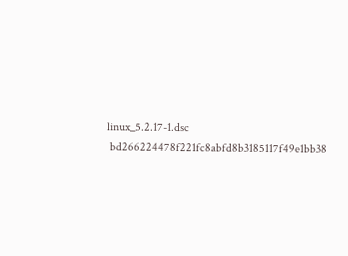linux_5.2.17-1.dsc
 bd266224478f221fc8abfd8b3185117f49e1bb38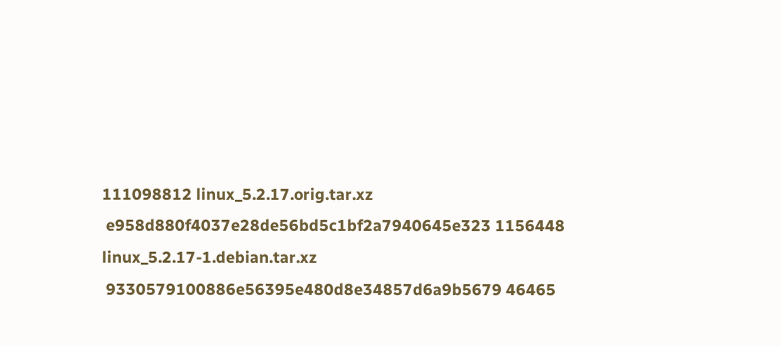111098812 linux_5.2.17.orig.tar.xz
 e958d880f4037e28de56bd5c1bf2a7940645e323 1156448 linux_5.2.17-1.debian.tar.xz
 9330579100886e56395e480d8e34857d6a9b5679 46465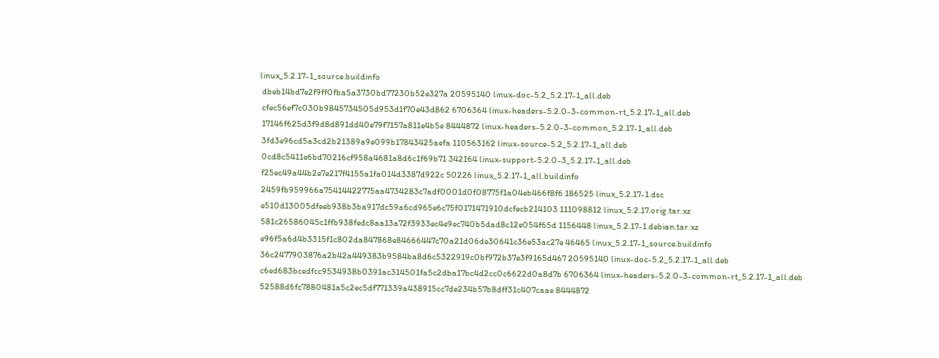linux_5.2.17-1_source.buildinfo
 dbeb14bd7e2f9ff0fba5a3730bd77230b52e327a 20595140 linux-doc-5.2_5.2.17-1_all.deb
 cfec56ef7c030b9845734505d953d1f70e43d862 6706364 linux-headers-5.2.0-3-common-rt_5.2.17-1_all.deb
 17146f625d3f9d8d891dd40e79f7157a811e4b5e 8444872 linux-headers-5.2.0-3-common_5.2.17-1_all.deb
 3fd3e96cd5a3cd2b21389a9e099b17843425aefa 110563162 linux-source-5.2_5.2.17-1_all.deb
 0cd8c5411e6bd70216cf958a4681a8d6c1f69b71 342164 linux-support-5.2.0-3_5.2.17-1_all.deb
 f25ec49a44b2e7e217f4155a1fa014d3387d922c 50226 linux_5.2.17-1_all.buildinfo
 2459fb959966a75414422775aa4734283c7adf0001d0f08775f1a04eb466f8f6 186525 linux_5.2.17-1.dsc
 e510d13005dfeeb938b3ba917dc59a6cd965e6c75f0171471910dcfecb214103 111098812 linux_5.2.17.orig.tar.xz
 581c26586045c1ffb938fedc8aa13a72f3933ec4e9ec740b5dad8c12e054f65d 1156448 linux_5.2.17-1.debian.tar.xz
 e96f5a6d4b3315f1c802da847868e84666447c70a21d06de30641c36e53ac27e 46465 linux_5.2.17-1_source.buildinfo
 36c2477903876a2b42a449383b9584ba8d6c5322919c0bf972b37e3f9165d467 20595140 linux-doc-5.2_5.2.17-1_all.deb
 c6ed683bcedfcc9534938b0391ac314501fa5c2dba17bc4d2cc0c6622d0a8d7b 6706364 linux-headers-5.2.0-3-common-rt_5.2.17-1_all.deb
 52588d6fc7880481a5c2ec5df771339a438915cc7de234b57b8dff31c407caae 8444872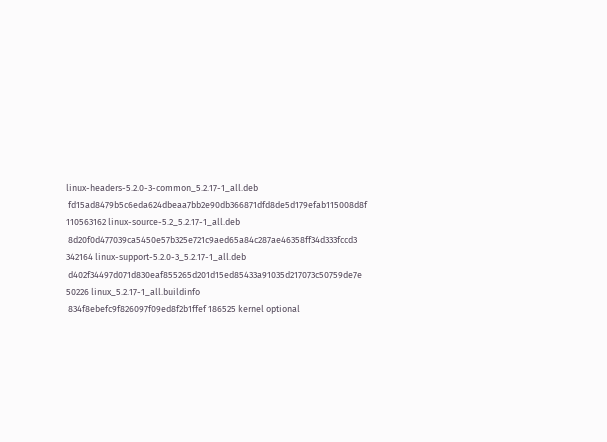linux-headers-5.2.0-3-common_5.2.17-1_all.deb
 fd15ad8479b5c6eda624dbeaa7bb2e90db366871dfd8de5d179efab115008d8f 110563162 linux-source-5.2_5.2.17-1_all.deb
 8d20f0d477039ca5450e57b325e721c9aed65a84c287ae46358ff34d333fccd3 342164 linux-support-5.2.0-3_5.2.17-1_all.deb
 d402f34497d071d830eaf855265d201d15ed85433a91035d217073c50759de7e 50226 linux_5.2.17-1_all.buildinfo
 834f8ebefc9f826097f09ed8f2b1ffef 186525 kernel optional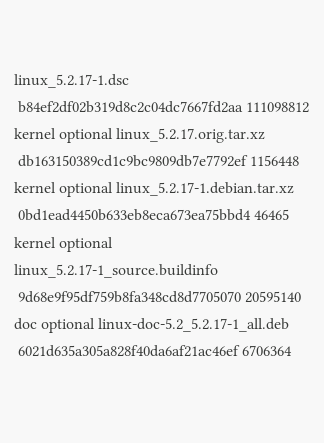linux_5.2.17-1.dsc
 b84ef2df02b319d8c2c04dc7667fd2aa 111098812 kernel optional linux_5.2.17.orig.tar.xz
 db163150389cd1c9bc9809db7e7792ef 1156448 kernel optional linux_5.2.17-1.debian.tar.xz
 0bd1ead4450b633eb8eca673ea75bbd4 46465 kernel optional linux_5.2.17-1_source.buildinfo
 9d68e9f95df759b8fa348cd8d7705070 20595140 doc optional linux-doc-5.2_5.2.17-1_all.deb
 6021d635a305a828f40da6af21ac46ef 6706364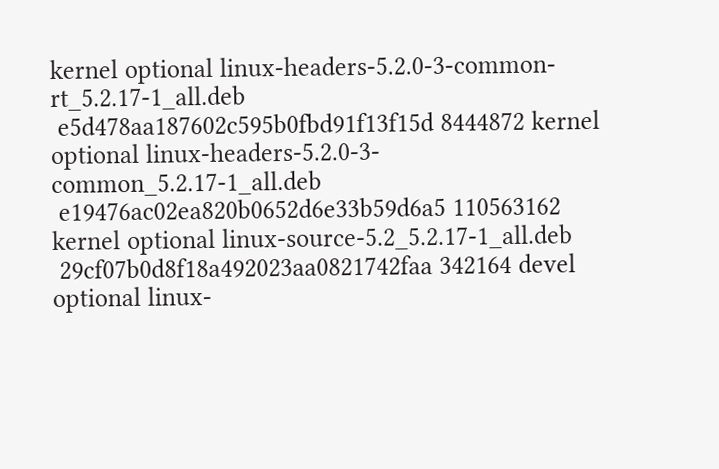kernel optional linux-headers-5.2.0-3-common-rt_5.2.17-1_all.deb
 e5d478aa187602c595b0fbd91f13f15d 8444872 kernel optional linux-headers-5.2.0-3-common_5.2.17-1_all.deb
 e19476ac02ea820b0652d6e33b59d6a5 110563162 kernel optional linux-source-5.2_5.2.17-1_all.deb
 29cf07b0d8f18a492023aa0821742faa 342164 devel optional linux-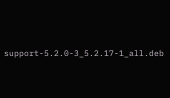support-5.2.0-3_5.2.17-1_all.deb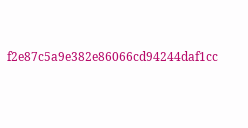f2e87c5a9e382e86066cd94244daf1cc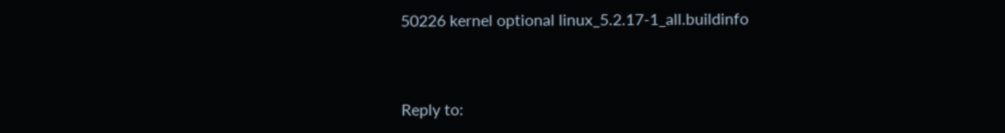50226 kernel optional linux_5.2.17-1_all.buildinfo



Reply to: